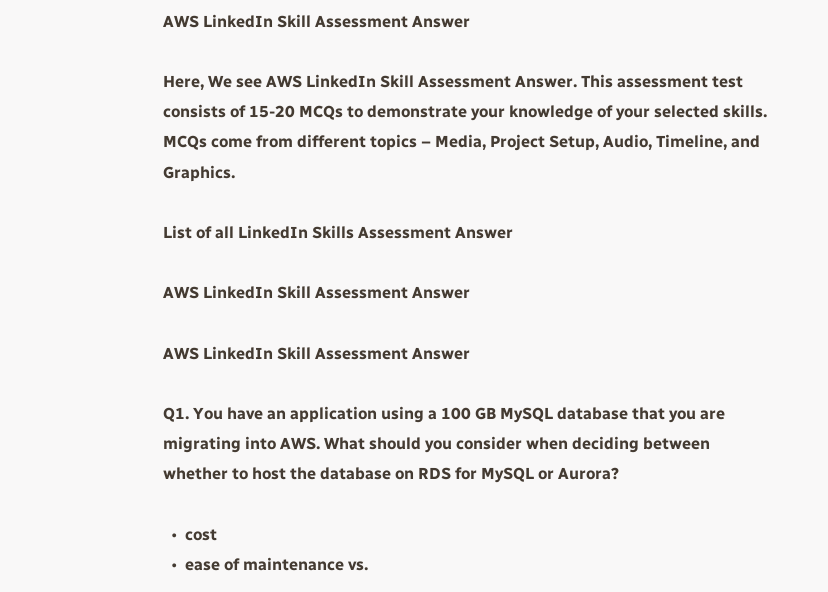AWS LinkedIn Skill Assessment Answer

Here, We see AWS LinkedIn Skill Assessment Answer. This assessment test consists of 15-20 MCQs to demonstrate your knowledge of your selected skills. MCQs come from different topics – Media, Project Setup, Audio, Timeline, and Graphics.

List of all LinkedIn Skills Assessment Answer

AWS LinkedIn Skill Assessment Answer

AWS LinkedIn Skill Assessment Answer

Q1. You have an application using a 100 GB MySQL database that you are migrating into AWS. What should you consider when deciding between whether to host the database on RDS for MySQL or Aurora?

  •  cost
  •  ease of maintenance vs.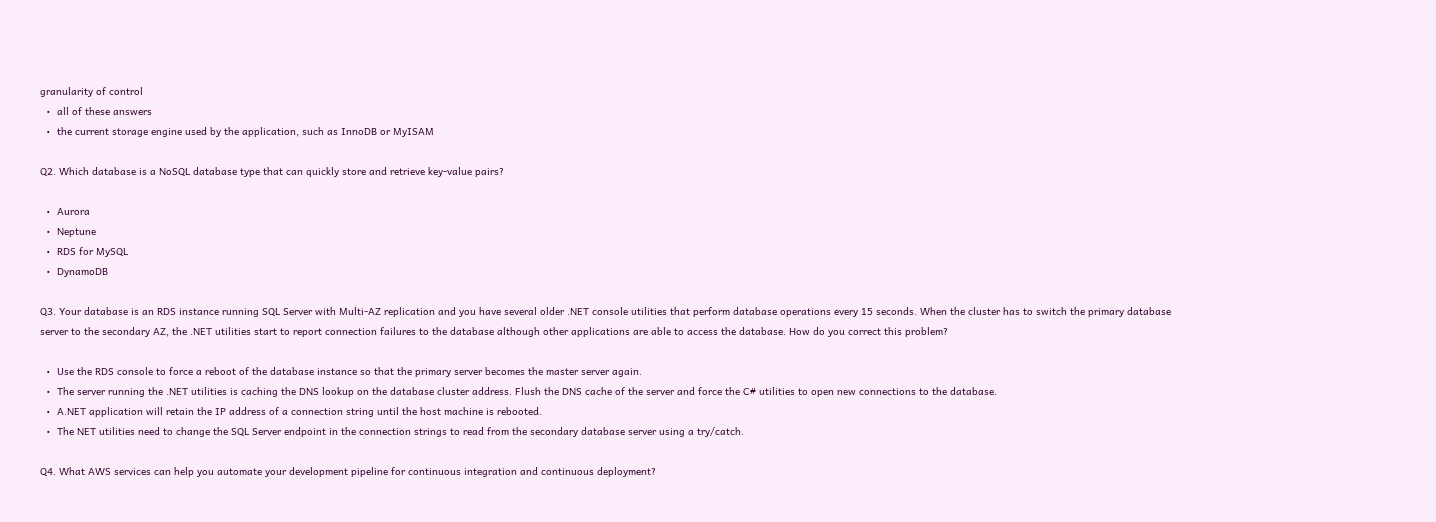granularity of control
  •  all of these answers
  •  the current storage engine used by the application, such as InnoDB or MyISAM

Q2. Which database is a NoSQL database type that can quickly store and retrieve key-value pairs?

  •  Aurora
  •  Neptune
  •  RDS for MySQL
  •  DynamoDB

Q3. Your database is an RDS instance running SQL Server with Multi-AZ replication and you have several older .NET console utilities that perform database operations every 15 seconds. When the cluster has to switch the primary database server to the secondary AZ, the .NET utilities start to report connection failures to the database although other applications are able to access the database. How do you correct this problem?

  •  Use the RDS console to force a reboot of the database instance so that the primary server becomes the master server again.
  •  The server running the .NET utilities is caching the DNS lookup on the database cluster address. Flush the DNS cache of the server and force the C# utilities to open new connections to the database.
  •  A.NET application will retain the IP address of a connection string until the host machine is rebooted.
  •  The NET utilities need to change the SQL Server endpoint in the connection strings to read from the secondary database server using a try/catch.

Q4. What AWS services can help you automate your development pipeline for continuous integration and continuous deployment?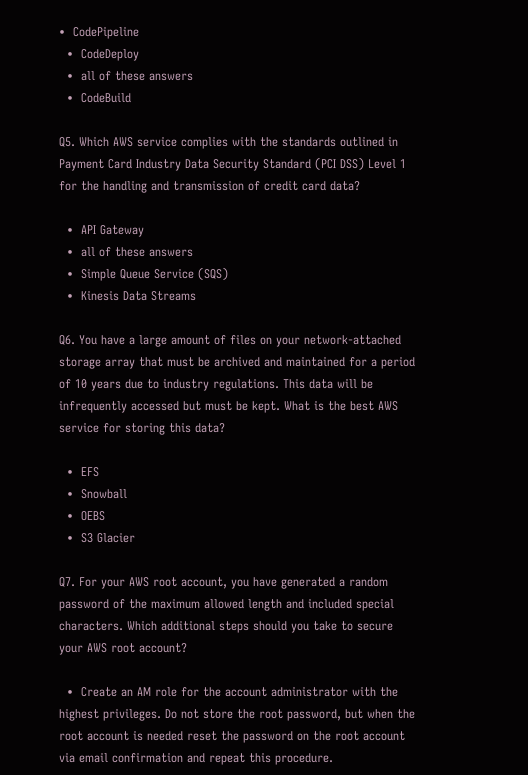•  CodePipeline
  •  CodeDeploy
  •  all of these answers
  •  CodeBuild

Q5. Which AWS service complies with the standards outlined in Payment Card Industry Data Security Standard (PCI DSS) Level 1 for the handling and transmission of credit card data?

  •  API Gateway
  •  all of these answers
  •  Simple Queue Service (SQS)
  •  Kinesis Data Streams

Q6. You have a large amount of files on your network-attached storage array that must be archived and maintained for a period of 10 years due to industry regulations. This data will be infrequently accessed but must be kept. What is the best AWS service for storing this data?

  •  EFS
  •  Snowball
  •  OEBS
  •  S3 Glacier

Q7. For your AWS root account, you have generated a random password of the maximum allowed length and included special characters. Which additional steps should you take to secure your AWS root account?

  •  Create an AM role for the account administrator with the highest privileges. Do not store the root password, but when the root account is needed reset the password on the root account via email confirmation and repeat this procedure.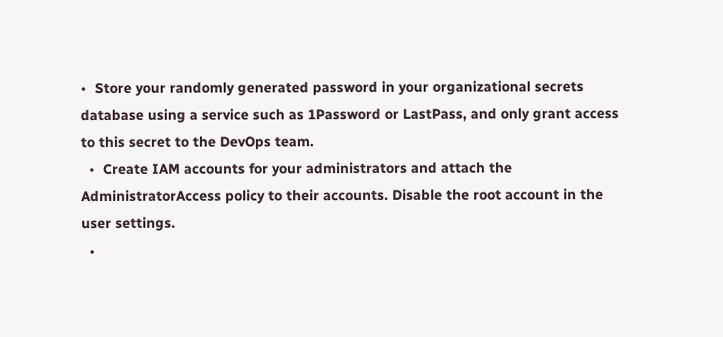•  Store your randomly generated password in your organizational secrets database using a service such as 1Password or LastPass, and only grant access to this secret to the DevOps team.
  •  Create IAM accounts for your administrators and attach the AdministratorAccess policy to their accounts. Disable the root account in the user settings.
  •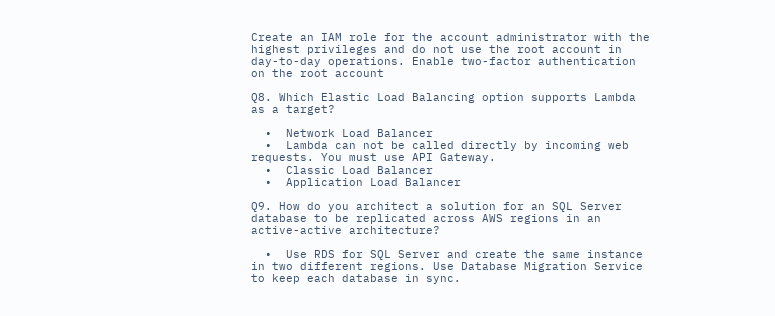Create an IAM role for the account administrator with the highest privileges and do not use the root account in day-to-day operations. Enable two-factor authentication on the root account

Q8. Which Elastic Load Balancing option supports Lambda as a target?

  •  Network Load Balancer
  •  Lambda can not be called directly by incoming web requests. You must use API Gateway.
  •  Classic Load Balancer
  •  Application Load Balancer

Q9. How do you architect a solution for an SQL Server database to be replicated across AWS regions in an active-active architecture?

  •  Use RDS for SQL Server and create the same instance in two different regions. Use Database Migration Service to keep each database in sync.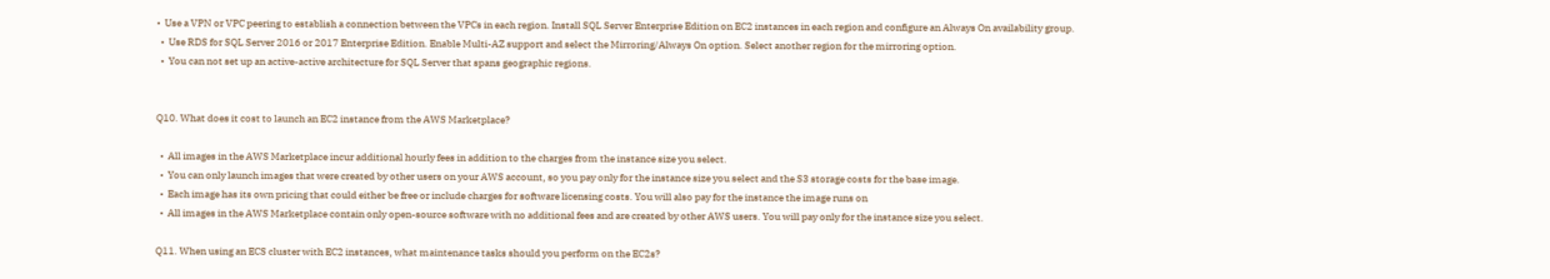•  Use a VPN or VPC peering to establish a connection between the VPCs in each region. Install SQL Server Enterprise Edition on EC2 instances in each region and configure an Always On availability group.
  •  Use RDS for SQL Server 2016 or 2017 Enterprise Edition. Enable Multi-AZ support and select the Mirroring/Always On option. Select another region for the mirroring option.
  •  You can not set up an active-active architecture for SQL Server that spans geographic regions.


Q10. What does it cost to launch an EC2 instance from the AWS Marketplace?

  •  All images in the AWS Marketplace incur additional hourly fees in addition to the charges from the instance size you select.
  •  You can only launch images that were created by other users on your AWS account, so you pay only for the instance size you select and the S3 storage costs for the base image.
  •  Each image has its own pricing that could either be free or include charges for software licensing costs. You will also pay for the instance the image runs on
  •  All images in the AWS Marketplace contain only open-source software with no additional fees and are created by other AWS users. You will pay only for the instance size you select.

Q11. When using an ECS cluster with EC2 instances, what maintenance tasks should you perform on the EC2s?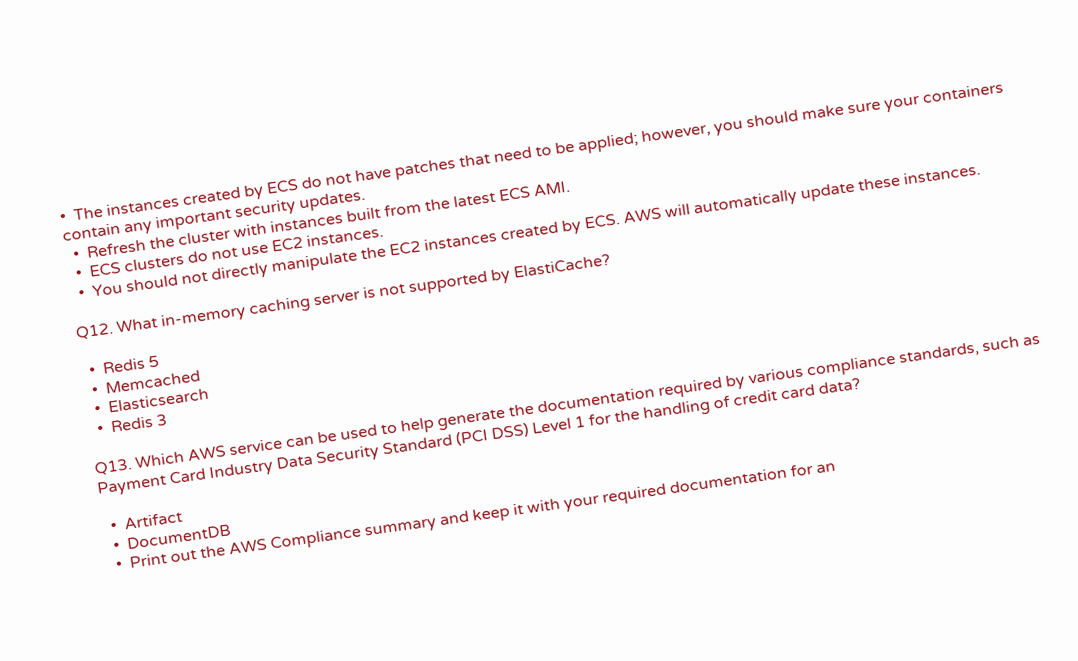•  The instances created by ECS do not have patches that need to be applied; however, you should make sure your containers contain any important security updates.
  •  Refresh the cluster with instances built from the latest ECS AMI.
  •  ECS clusters do not use EC2 instances.
  •  You should not directly manipulate the EC2 instances created by ECS. AWS will automatically update these instances.

Q12. What in-memory caching server is not supported by ElastiCache?

  •  Redis 5
  •  Memcached
  •  Elasticsearch
  •  Redis 3

Q13. Which AWS service can be used to help generate the documentation required by various compliance standards, such as Payment Card Industry Data Security Standard (PCI DSS) Level 1 for the handling of credit card data?

  •  Artifact
  •  DocumentDB
  •  Print out the AWS Compliance summary and keep it with your required documentation for an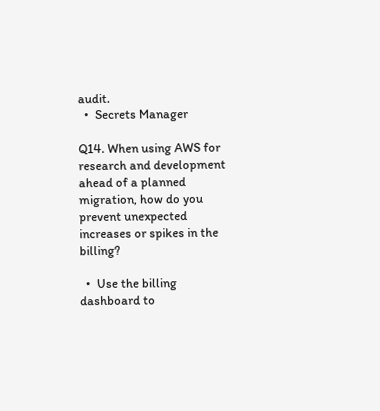audit.
  •  Secrets Manager

Q14. When using AWS for research and development ahead of a planned migration, how do you prevent unexpected increases or spikes in the billing?

  •  Use the billing dashboard to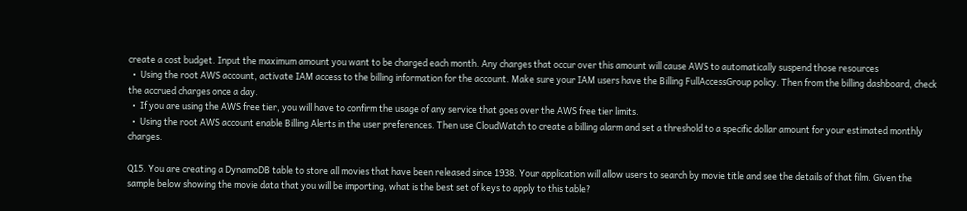create a cost budget. Input the maximum amount you want to be charged each month. Any charges that occur over this amount will cause AWS to automatically suspend those resources
  •  Using the root AWS account, activate IAM access to the billing information for the account. Make sure your IAM users have the Billing FullAccessGroup policy. Then from the billing dashboard, check the accrued charges once a day.
  •  If you are using the AWS free tier, you will have to confirm the usage of any service that goes over the AWS free tier limits.
  •  Using the root AWS account enable Billing Alerts in the user preferences. Then use CloudWatch to create a billing alarm and set a threshold to a specific dollar amount for your estimated monthly charges.

Q15. You are creating a DynamoDB table to store all movies that have been released since 1938. Your application will allow users to search by movie title and see the details of that film. Given the sample below showing the movie data that you will be importing, what is the best set of keys to apply to this table?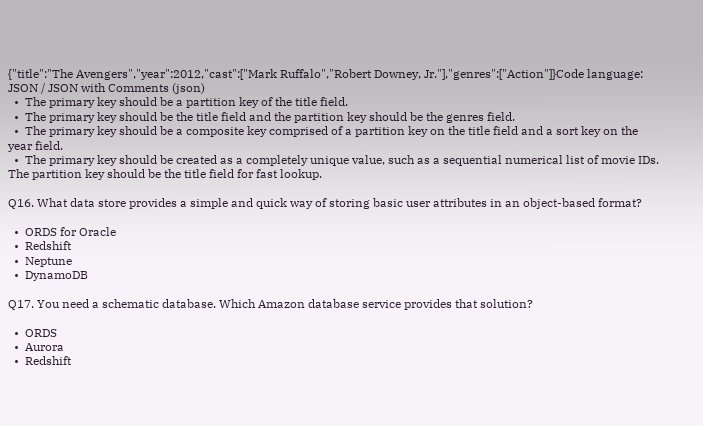{"title":"The Avengers","year":2012,"cast":["Mark Ruffalo","Robert Downey, Jr."],"genres":["Action"]}Code language: JSON / JSON with Comments (json)
  •  The primary key should be a partition key of the title field.
  •  The primary key should be the title field and the partition key should be the genres field.
  •  The primary key should be a composite key comprised of a partition key on the title field and a sort key on the year field.
  •  The primary key should be created as a completely unique value, such as a sequential numerical list of movie IDs. The partition key should be the title field for fast lookup.

Q16. What data store provides a simple and quick way of storing basic user attributes in an object-based format?

  •  ORDS for Oracle
  •  Redshift
  •  Neptune
  •  DynamoDB

Q17. You need a schematic database. Which Amazon database service provides that solution?

  •  ORDS
  •  Aurora
  •  Redshift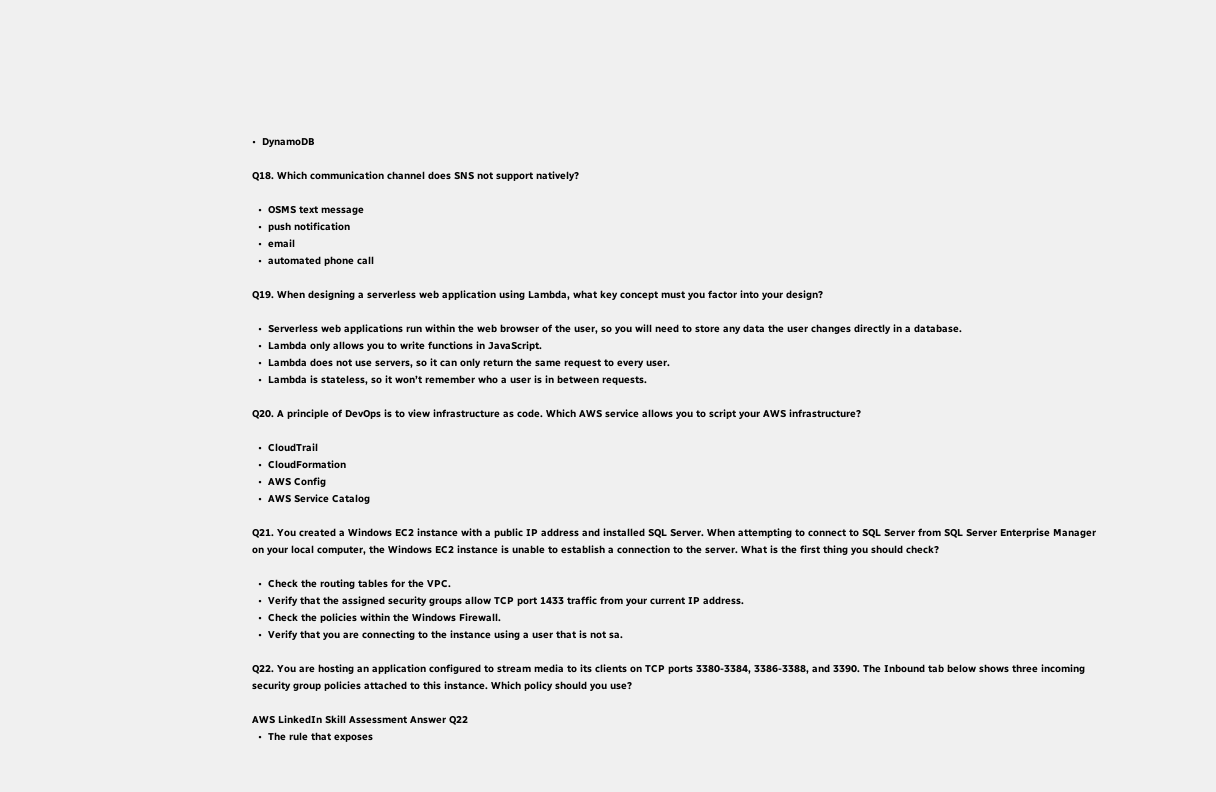•  DynamoDB

Q18. Which communication channel does SNS not support natively?

  •  OSMS text message
  •  push notification
  •  email
  •  automated phone call

Q19. When designing a serverless web application using Lambda, what key concept must you factor into your design?

  •  Serverless web applications run within the web browser of the user, so you will need to store any data the user changes directly in a database.
  •  Lambda only allows you to write functions in JavaScript.
  •  Lambda does not use servers, so it can only return the same request to every user.
  •  Lambda is stateless, so it won’t remember who a user is in between requests.

Q20. A principle of DevOps is to view infrastructure as code. Which AWS service allows you to script your AWS infrastructure?

  •  CloudTrail
  •  CloudFormation
  •  AWS Config
  •  AWS Service Catalog

Q21. You created a Windows EC2 instance with a public IP address and installed SQL Server. When attempting to connect to SQL Server from SQL Server Enterprise Manager on your local computer, the Windows EC2 instance is unable to establish a connection to the server. What is the first thing you should check?

  •  Check the routing tables for the VPC.
  •  Verify that the assigned security groups allow TCP port 1433 traffic from your current IP address.
  •  Check the policies within the Windows Firewall.
  •  Verify that you are connecting to the instance using a user that is not sa.

Q22. You are hosting an application configured to stream media to its clients on TCP ports 3380-3384, 3386-3388, and 3390. The Inbound tab below shows three incoming security group policies attached to this instance. Which policy should you use?

AWS LinkedIn Skill Assessment Answer Q22
  •  The rule that exposes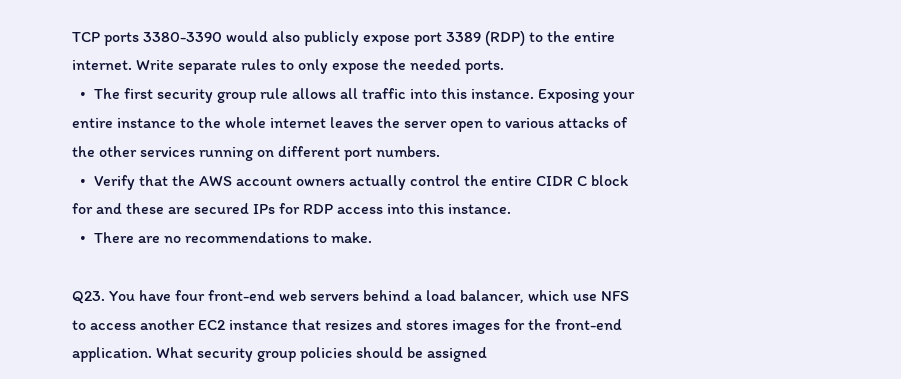TCP ports 3380-3390 would also publicly expose port 3389 (RDP) to the entire internet. Write separate rules to only expose the needed ports.
  •  The first security group rule allows all traffic into this instance. Exposing your entire instance to the whole internet leaves the server open to various attacks of the other services running on different port numbers.
  •  Verify that the AWS account owners actually control the entire CIDR C block for and these are secured IPs for RDP access into this instance.
  •  There are no recommendations to make.

Q23. You have four front-end web servers behind a load balancer, which use NFS to access another EC2 instance that resizes and stores images for the front-end application. What security group policies should be assigned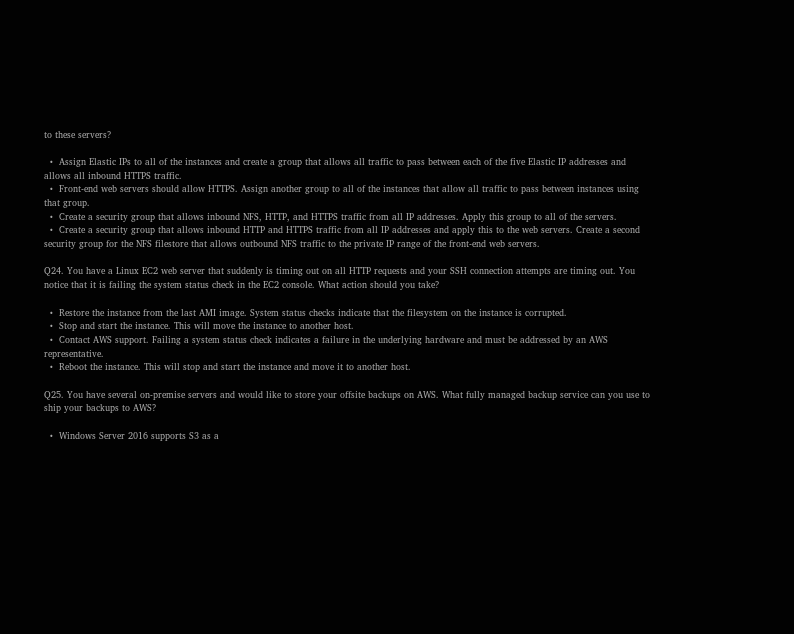to these servers?

  •  Assign Elastic IPs to all of the instances and create a group that allows all traffic to pass between each of the five Elastic IP addresses and allows all inbound HTTPS traffic.
  •  Front-end web servers should allow HTTPS. Assign another group to all of the instances that allow all traffic to pass between instances using that group.
  •  Create a security group that allows inbound NFS, HTTP, and HTTPS traffic from all IP addresses. Apply this group to all of the servers.
  •  Create a security group that allows inbound HTTP and HTTPS traffic from all IP addresses and apply this to the web servers. Create a second security group for the NFS filestore that allows outbound NFS traffic to the private IP range of the front-end web servers.

Q24. You have a Linux EC2 web server that suddenly is timing out on all HTTP requests and your SSH connection attempts are timing out. You notice that it is failing the system status check in the EC2 console. What action should you take?

  •  Restore the instance from the last AMI image. System status checks indicate that the filesystem on the instance is corrupted.
  •  Stop and start the instance. This will move the instance to another host.
  •  Contact AWS support. Failing a system status check indicates a failure in the underlying hardware and must be addressed by an AWS representative.
  •  Reboot the instance. This will stop and start the instance and move it to another host.

Q25. You have several on-premise servers and would like to store your offsite backups on AWS. What fully managed backup service can you use to ship your backups to AWS?

  •  Windows Server 2016 supports S3 as a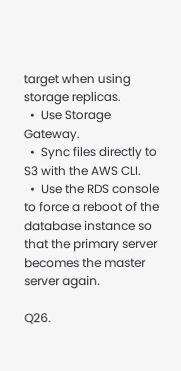target when using storage replicas.
  •  Use Storage Gateway.
  •  Sync files directly to S3 with the AWS CLI.
  •  Use the RDS console to force a reboot of the database instance so that the primary server becomes the master server again.

Q26.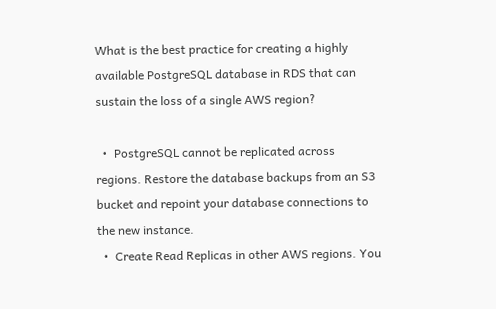What is the best practice for creating a highly available PostgreSQL database in RDS that can sustain the loss of a single AWS region?

  •  PostgreSQL cannot be replicated across regions. Restore the database backups from an S3 bucket and repoint your database connections to the new instance.
  •  Create Read Replicas in other AWS regions. You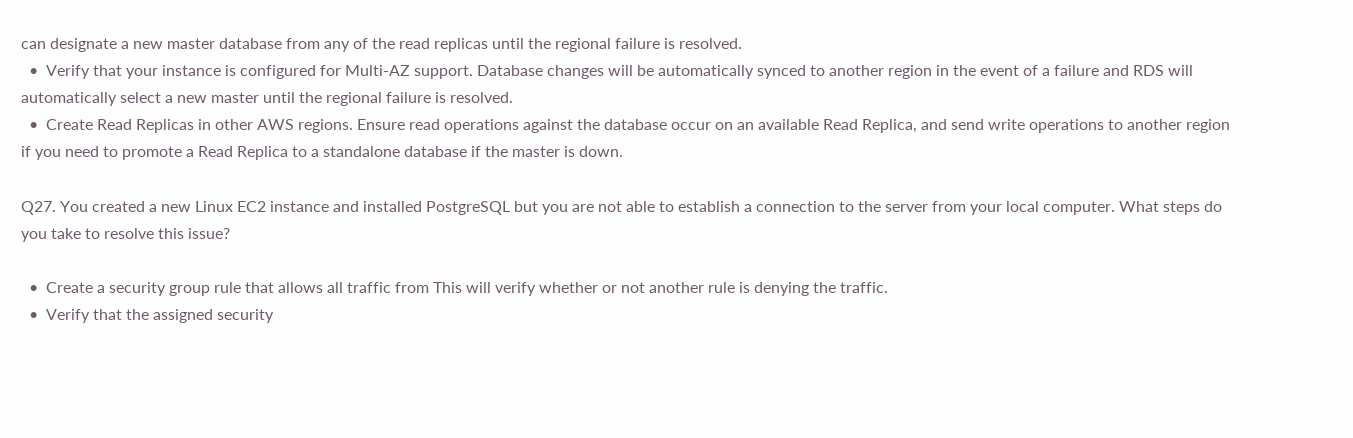can designate a new master database from any of the read replicas until the regional failure is resolved.
  •  Verify that your instance is configured for Multi-AZ support. Database changes will be automatically synced to another region in the event of a failure and RDS will automatically select a new master until the regional failure is resolved.
  •  Create Read Replicas in other AWS regions. Ensure read operations against the database occur on an available Read Replica, and send write operations to another region if you need to promote a Read Replica to a standalone database if the master is down.

Q27. You created a new Linux EC2 instance and installed PostgreSQL but you are not able to establish a connection to the server from your local computer. What steps do you take to resolve this issue?

  •  Create a security group rule that allows all traffic from This will verify whether or not another rule is denying the traffic.
  •  Verify that the assigned security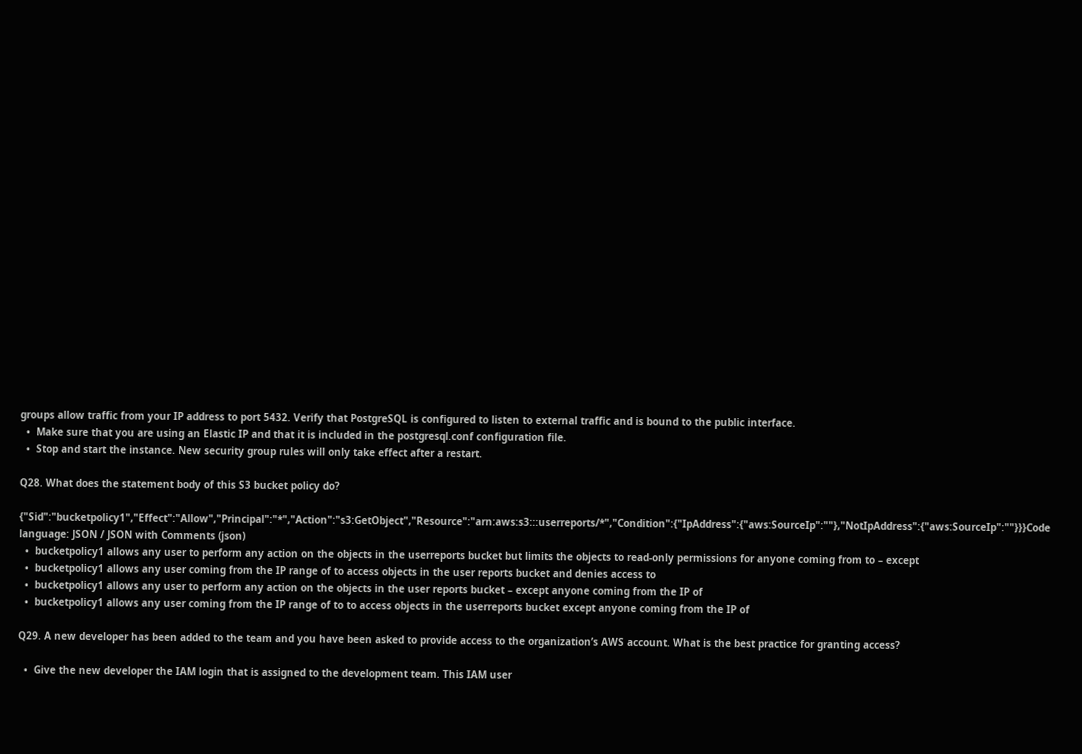groups allow traffic from your IP address to port 5432. Verify that PostgreSQL is configured to listen to external traffic and is bound to the public interface.
  •  Make sure that you are using an Elastic IP and that it is included in the postgresql.conf configuration file.
  •  Stop and start the instance. New security group rules will only take effect after a restart.

Q28. What does the statement body of this S3 bucket policy do?

{"Sid":"bucketpolicy1","Effect":"Allow","Principal":"*","Action":"s3:GetObject","Resource":"arn:aws:s3:::userreports/*","Condition":{"IpAddress":{"aws:SourceIp":""},"NotIpAddress":{"aws:SourceIp":""}}}Code language: JSON / JSON with Comments (json)
  •  bucketpolicy1 allows any user to perform any action on the objects in the userreports bucket but limits the objects to read-only permissions for anyone coming from to – except
  •  bucketpolicy1 allows any user coming from the IP range of to access objects in the user reports bucket and denies access to
  •  bucketpolicy1 allows any user to perform any action on the objects in the user reports bucket – except anyone coming from the IP of
  •  bucketpolicy1 allows any user coming from the IP range of to to access objects in the userreports bucket except anyone coming from the IP of

Q29. A new developer has been added to the team and you have been asked to provide access to the organization’s AWS account. What is the best practice for granting access?

  •  Give the new developer the IAM login that is assigned to the development team. This IAM user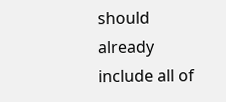should already include all of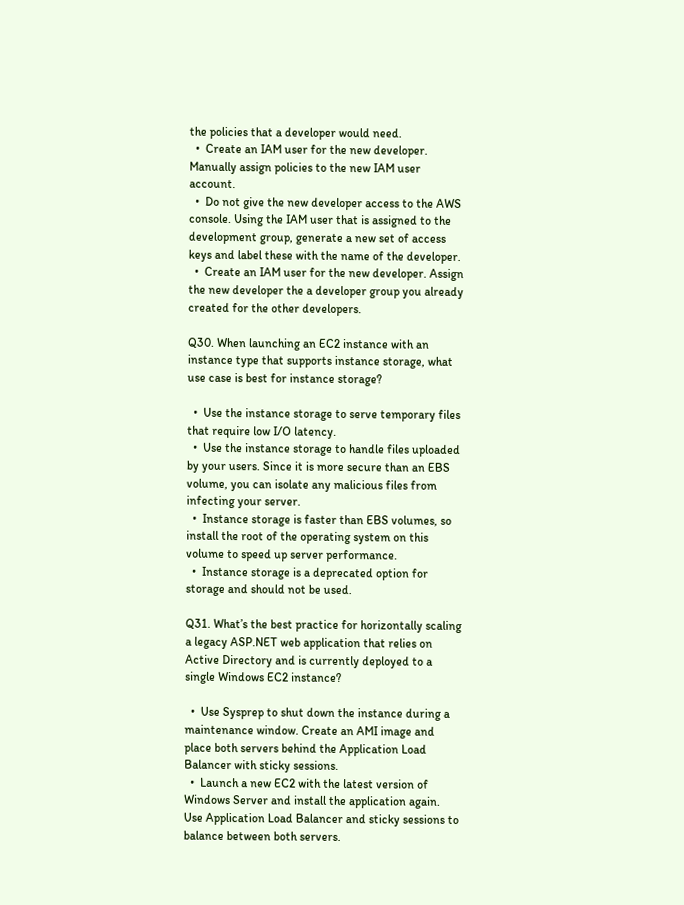the policies that a developer would need.
  •  Create an IAM user for the new developer. Manually assign policies to the new IAM user account.
  •  Do not give the new developer access to the AWS console. Using the IAM user that is assigned to the development group, generate a new set of access keys and label these with the name of the developer.
  •  Create an IAM user for the new developer. Assign the new developer the a developer group you already created for the other developers.

Q30. When launching an EC2 instance with an instance type that supports instance storage, what use case is best for instance storage?

  •  Use the instance storage to serve temporary files that require low I/O latency.
  •  Use the instance storage to handle files uploaded by your users. Since it is more secure than an EBS volume, you can isolate any malicious files from infecting your server.
  •  Instance storage is faster than EBS volumes, so install the root of the operating system on this volume to speed up server performance.
  •  Instance storage is a deprecated option for storage and should not be used.

Q31. What’s the best practice for horizontally scaling a legacy ASP.NET web application that relies on Active Directory and is currently deployed to a single Windows EC2 instance?

  •  Use Sysprep to shut down the instance during a maintenance window. Create an AMI image and place both servers behind the Application Load Balancer with sticky sessions.
  •  Launch a new EC2 with the latest version of Windows Server and install the application again. Use Application Load Balancer and sticky sessions to balance between both servers.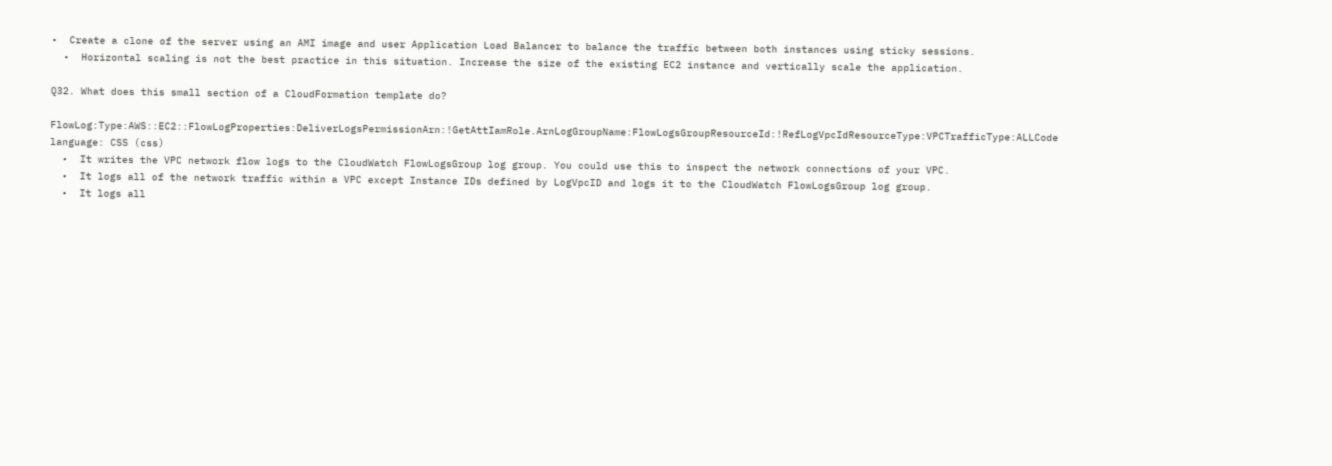•  Create a clone of the server using an AMI image and user Application Load Balancer to balance the traffic between both instances using sticky sessions.
  •  Horizontal scaling is not the best practice in this situation. Increase the size of the existing EC2 instance and vertically scale the application.

Q32. What does this small section of a CloudFormation template do?

FlowLog:Type:AWS::EC2::FlowLogProperties:DeliverLogsPermissionArn:!GetAttIamRole.ArnLogGroupName:FlowLogsGroupResourceId:!RefLogVpcIdResourceType:VPCTrafficType:ALLCode language: CSS (css)
  •  It writes the VPC network flow logs to the CloudWatch FlowLogsGroup log group. You could use this to inspect the network connections of your VPC.
  •  It logs all of the network traffic within a VPC except Instance IDs defined by LogVpcID and logs it to the CloudWatch FlowLogsGroup log group.
  •  It logs all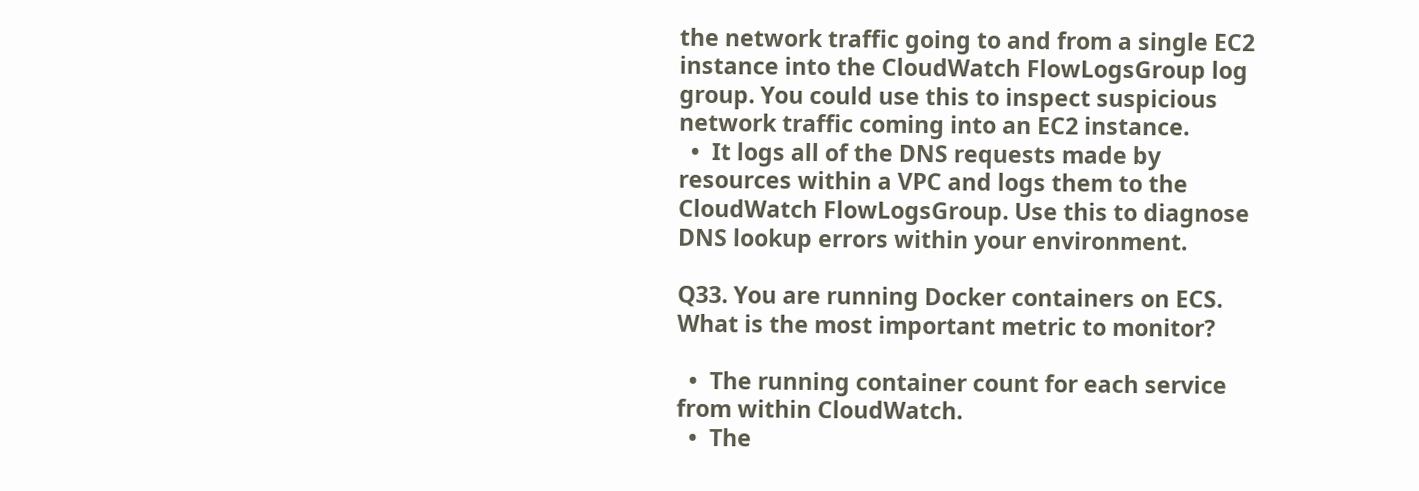the network traffic going to and from a single EC2 instance into the CloudWatch FlowLogsGroup log group. You could use this to inspect suspicious network traffic coming into an EC2 instance.
  •  It logs all of the DNS requests made by resources within a VPC and logs them to the CloudWatch FlowLogsGroup. Use this to diagnose DNS lookup errors within your environment.

Q33. You are running Docker containers on ECS. What is the most important metric to monitor?

  •  The running container count for each service from within CloudWatch.
  •  The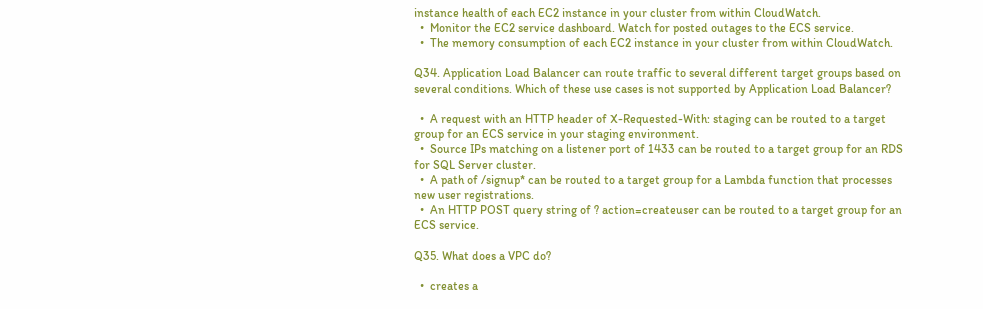instance health of each EC2 instance in your cluster from within CloudWatch.
  •  Monitor the EC2 service dashboard. Watch for posted outages to the ECS service.
  •  The memory consumption of each EC2 instance in your cluster from within CloudWatch.

Q34. Application Load Balancer can route traffic to several different target groups based on several conditions. Which of these use cases is not supported by Application Load Balancer?

  •  A request with an HTTP header of X-Requested-With: staging can be routed to a target group for an ECS service in your staging environment.
  •  Source IPs matching on a listener port of 1433 can be routed to a target group for an RDS for SQL Server cluster.
  •  A path of /signup* can be routed to a target group for a Lambda function that processes new user registrations.
  •  An HTTP POST query string of ? action=createuser can be routed to a target group for an ECS service.

Q35. What does a VPC do?

  •  creates a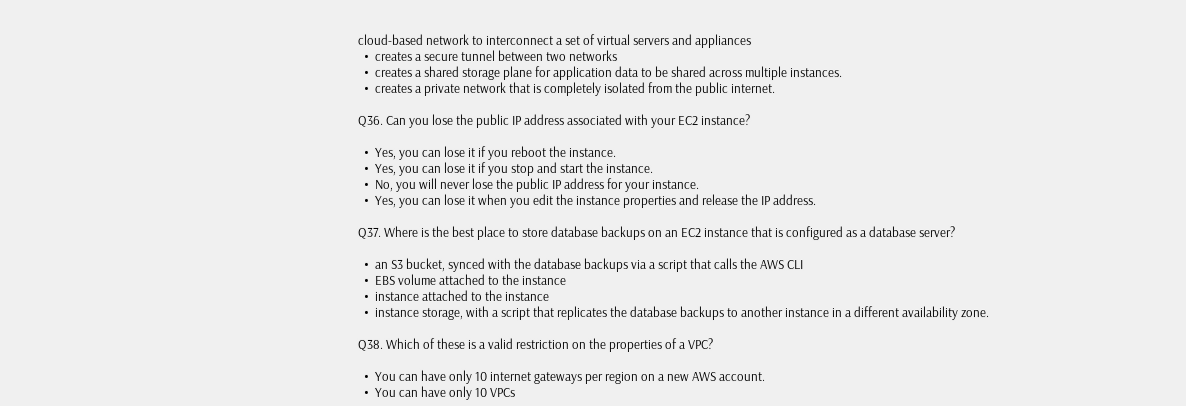cloud-based network to interconnect a set of virtual servers and appliances
  •  creates a secure tunnel between two networks
  •  creates a shared storage plane for application data to be shared across multiple instances.
  •  creates a private network that is completely isolated from the public internet.

Q36. Can you lose the public IP address associated with your EC2 instance?

  •  Yes, you can lose it if you reboot the instance.
  •  Yes, you can lose it if you stop and start the instance.
  •  No, you will never lose the public IP address for your instance.
  •  Yes, you can lose it when you edit the instance properties and release the IP address.

Q37. Where is the best place to store database backups on an EC2 instance that is configured as a database server?

  •  an S3 bucket, synced with the database backups via a script that calls the AWS CLI
  •  EBS volume attached to the instance
  •  instance attached to the instance
  •  instance storage, with a script that replicates the database backups to another instance in a different availability zone.

Q38. Which of these is a valid restriction on the properties of a VPC?

  •  You can have only 10 internet gateways per region on a new AWS account.
  •  You can have only 10 VPCs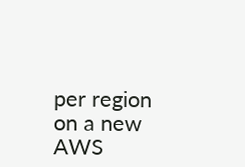per region on a new AWS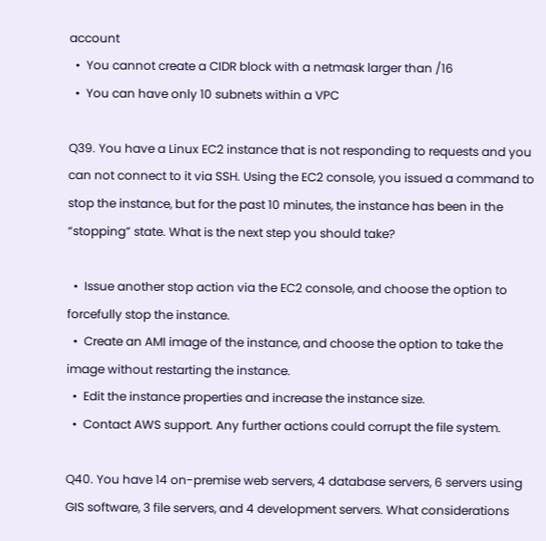account
  •  You cannot create a CIDR block with a netmask larger than /16
  •  You can have only 10 subnets within a VPC

Q39. You have a Linux EC2 instance that is not responding to requests and you can not connect to it via SSH. Using the EC2 console, you issued a command to stop the instance, but for the past 10 minutes, the instance has been in the “stopping” state. What is the next step you should take?

  •  Issue another stop action via the EC2 console, and choose the option to forcefully stop the instance.
  •  Create an AMI image of the instance, and choose the option to take the image without restarting the instance.
  •  Edit the instance properties and increase the instance size.
  •  Contact AWS support. Any further actions could corrupt the file system.

Q40. You have 14 on-premise web servers, 4 database servers, 6 servers using GIS software, 3 file servers, and 4 development servers. What considerations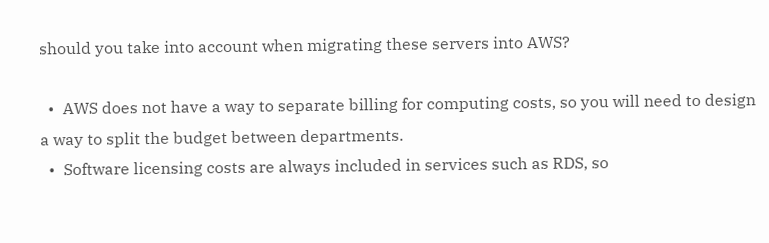should you take into account when migrating these servers into AWS?

  •  AWS does not have a way to separate billing for computing costs, so you will need to design a way to split the budget between departments.
  •  Software licensing costs are always included in services such as RDS, so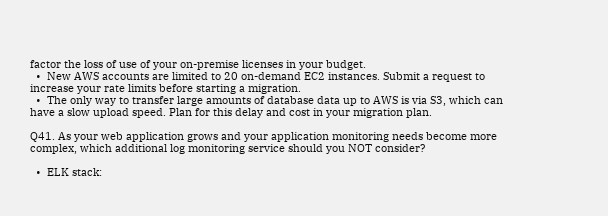factor the loss of use of your on-premise licenses in your budget.
  •  New AWS accounts are limited to 20 on-demand EC2 instances. Submit a request to increase your rate limits before starting a migration.
  •  The only way to transfer large amounts of database data up to AWS is via S3, which can have a slow upload speed. Plan for this delay and cost in your migration plan.

Q41. As your web application grows and your application monitoring needs become more complex, which additional log monitoring service should you NOT consider?

  •  ELK stack: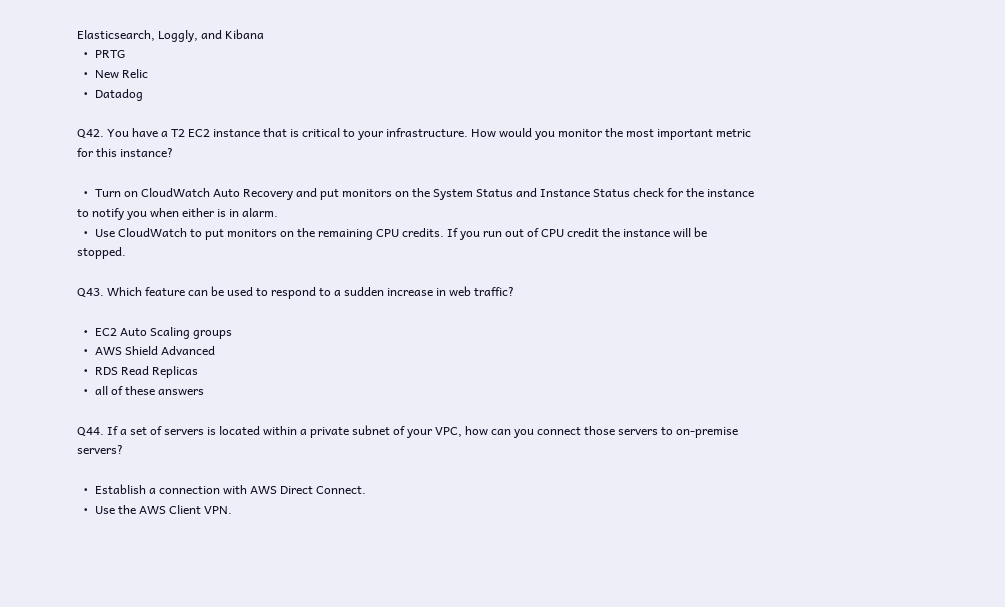Elasticsearch, Loggly, and Kibana
  •  PRTG
  •  New Relic
  •  Datadog

Q42. You have a T2 EC2 instance that is critical to your infrastructure. How would you monitor the most important metric for this instance?

  •  Turn on CloudWatch Auto Recovery and put monitors on the System Status and Instance Status check for the instance to notify you when either is in alarm.
  •  Use CloudWatch to put monitors on the remaining CPU credits. If you run out of CPU credit the instance will be stopped.

Q43. Which feature can be used to respond to a sudden increase in web traffic?

  •  EC2 Auto Scaling groups
  •  AWS Shield Advanced
  •  RDS Read Replicas
  •  all of these answers

Q44. If a set of servers is located within a private subnet of your VPC, how can you connect those servers to on-premise servers?

  •  Establish a connection with AWS Direct Connect.
  •  Use the AWS Client VPN.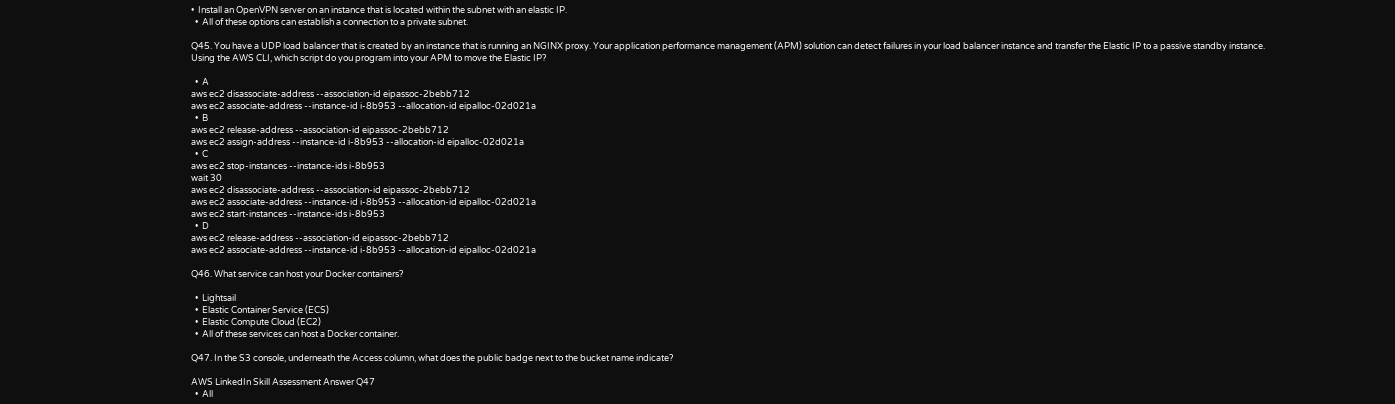•  Install an OpenVPN server on an instance that is located within the subnet with an elastic IP.
  •  All of these options can establish a connection to a private subnet.

Q45. You have a UDP load balancer that is created by an instance that is running an NGINX proxy. Your application performance management (APM) solution can detect failures in your load balancer instance and transfer the Elastic IP to a passive standby instance. Using the AWS CLI, which script do you program into your APM to move the Elastic IP?

  •  A
aws ec2 disassociate-address --association-id eipassoc-2bebb712
aws ec2 associate-address --instance-id i-8b953 --allocation-id eipalloc-02d021a
  •  B
aws ec2 release-address --association-id eipassoc-2bebb712
aws ec2 assign-address --instance-id i-8b953 --allocation-id eipalloc-02d021a
  •  C
aws ec2 stop-instances --instance-ids i-8b953
wait 30
aws ec2 disassociate-address --association-id eipassoc-2bebb712
aws ec2 associate-address --instance-id i-8b953 --allocation-id eipalloc-02d021a
aws ec2 start-instances --instance-ids i-8b953
  •  D
aws ec2 release-address --association-id eipassoc-2bebb712
aws ec2 associate-address --instance-id i-8b953 --allocation-id eipalloc-02d021a

Q46. What service can host your Docker containers?

  •  Lightsail
  •  Elastic Container Service (ECS)
  •  Elastic Compute Cloud (EC2)
  •  All of these services can host a Docker container.

Q47. In the S3 console, underneath the Access column, what does the public badge next to the bucket name indicate?

AWS LinkedIn Skill Assessment Answer Q47
  •  All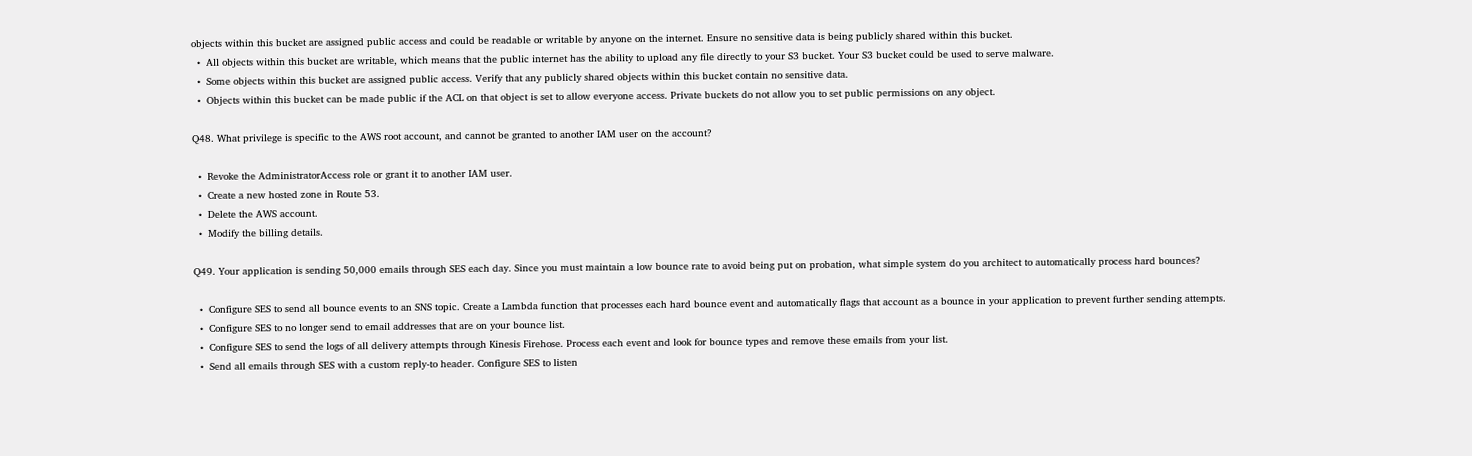objects within this bucket are assigned public access and could be readable or writable by anyone on the internet. Ensure no sensitive data is being publicly shared within this bucket.
  •  All objects within this bucket are writable, which means that the public internet has the ability to upload any file directly to your S3 bucket. Your S3 bucket could be used to serve malware.
  •  Some objects within this bucket are assigned public access. Verify that any publicly shared objects within this bucket contain no sensitive data.
  •  Objects within this bucket can be made public if the ACL on that object is set to allow everyone access. Private buckets do not allow you to set public permissions on any object.

Q48. What privilege is specific to the AWS root account, and cannot be granted to another IAM user on the account?

  •  Revoke the AdministratorAccess role or grant it to another IAM user.
  •  Create a new hosted zone in Route 53.
  •  Delete the AWS account.
  •  Modify the billing details.

Q49. Your application is sending 50,000 emails through SES each day. Since you must maintain a low bounce rate to avoid being put on probation, what simple system do you architect to automatically process hard bounces?

  •  Configure SES to send all bounce events to an SNS topic. Create a Lambda function that processes each hard bounce event and automatically flags that account as a bounce in your application to prevent further sending attempts.
  •  Configure SES to no longer send to email addresses that are on your bounce list.
  •  Configure SES to send the logs of all delivery attempts through Kinesis Firehose. Process each event and look for bounce types and remove these emails from your list.
  •  Send all emails through SES with a custom reply-to header. Configure SES to listen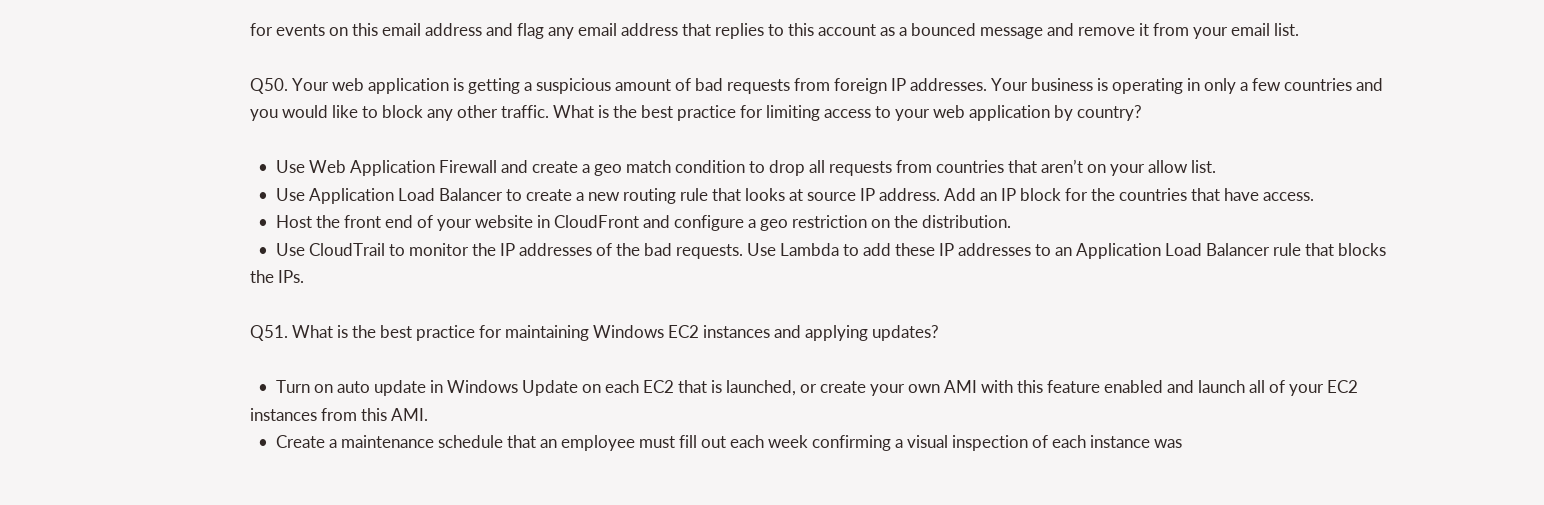for events on this email address and flag any email address that replies to this account as a bounced message and remove it from your email list.

Q50. Your web application is getting a suspicious amount of bad requests from foreign IP addresses. Your business is operating in only a few countries and you would like to block any other traffic. What is the best practice for limiting access to your web application by country?

  •  Use Web Application Firewall and create a geo match condition to drop all requests from countries that aren’t on your allow list.
  •  Use Application Load Balancer to create a new routing rule that looks at source IP address. Add an IP block for the countries that have access.
  •  Host the front end of your website in CloudFront and configure a geo restriction on the distribution.
  •  Use CloudTrail to monitor the IP addresses of the bad requests. Use Lambda to add these IP addresses to an Application Load Balancer rule that blocks the IPs.

Q51. What is the best practice for maintaining Windows EC2 instances and applying updates?

  •  Turn on auto update in Windows Update on each EC2 that is launched, or create your own AMI with this feature enabled and launch all of your EC2 instances from this AMI.
  •  Create a maintenance schedule that an employee must fill out each week confirming a visual inspection of each instance was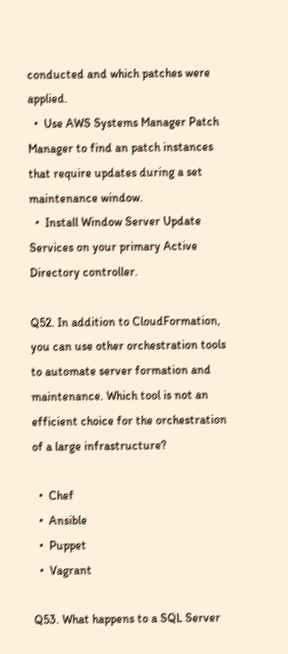conducted and which patches were applied.
  •  Use AWS Systems Manager Patch Manager to find an patch instances that require updates during a set maintenance window.
  •  Install Window Server Update Services on your primary Active Directory controller.

Q52. In addition to CloudFormation, you can use other orchestration tools to automate server formation and maintenance. Which tool is not an efficient choice for the orchestration of a large infrastructure?

  •  Chef
  •  Ansible
  •  Puppet
  •  Vagrant

Q53. What happens to a SQL Server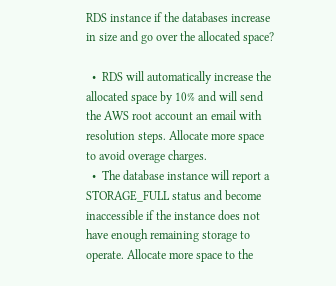RDS instance if the databases increase in size and go over the allocated space?

  •  RDS will automatically increase the allocated space by 10% and will send the AWS root account an email with resolution steps. Allocate more space to avoid overage charges.
  •  The database instance will report a STORAGE_FULL status and become inaccessible if the instance does not have enough remaining storage to operate. Allocate more space to the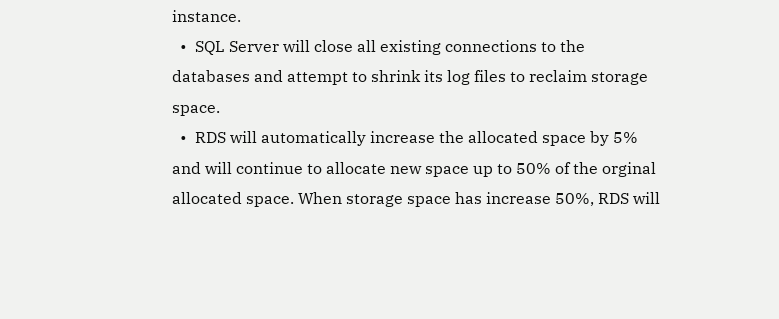instance.
  •  SQL Server will close all existing connections to the databases and attempt to shrink its log files to reclaim storage space.
  •  RDS will automatically increase the allocated space by 5% and will continue to allocate new space up to 50% of the orginal allocated space. When storage space has increase 50%, RDS will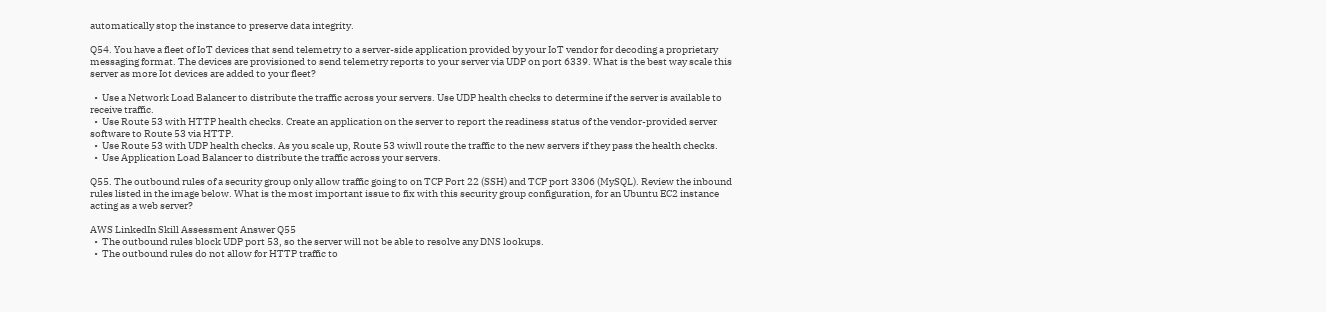automatically stop the instance to preserve data integrity.

Q54. You have a fleet of IoT devices that send telemetry to a server-side application provided by your IoT vendor for decoding a proprietary messaging format. The devices are provisioned to send telemetry reports to your server via UDP on port 6339. What is the best way scale this server as more Iot devices are added to your fleet?

  •  Use a Network Load Balancer to distribute the traffic across your servers. Use UDP health checks to determine if the server is available to receive traffic.
  •  Use Route 53 with HTTP health checks. Create an application on the server to report the readiness status of the vendor-provided server software to Route 53 via HTTP.
  •  Use Route 53 with UDP health checks. As you scale up, Route 53 wiwll route the traffic to the new servers if they pass the health checks.
  •  Use Application Load Balancer to distribute the traffic across your servers.

Q55. The outbound rules of a security group only allow traffic going to on TCP Port 22 (SSH) and TCP port 3306 (MySQL). Review the inbound rules listed in the image below. What is the most important issue to fix with this security group configuration, for an Ubuntu EC2 instance acting as a web server?

AWS LinkedIn Skill Assessment Answer Q55
  •  The outbound rules block UDP port 53, so the server will not be able to resolve any DNS lookups.
  •  The outbound rules do not allow for HTTP traffic to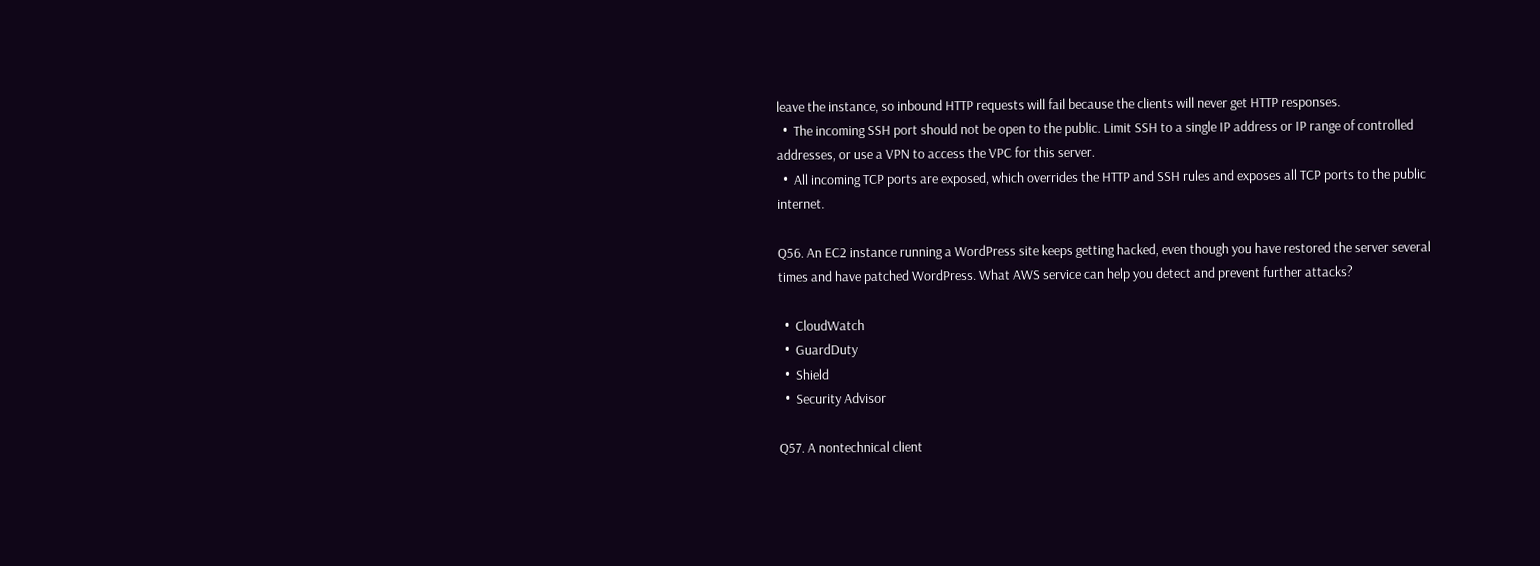leave the instance, so inbound HTTP requests will fail because the clients will never get HTTP responses.
  •  The incoming SSH port should not be open to the public. Limit SSH to a single IP address or IP range of controlled addresses, or use a VPN to access the VPC for this server.
  •  All incoming TCP ports are exposed, which overrides the HTTP and SSH rules and exposes all TCP ports to the public internet.

Q56. An EC2 instance running a WordPress site keeps getting hacked, even though you have restored the server several times and have patched WordPress. What AWS service can help you detect and prevent further attacks?

  •  CloudWatch
  •  GuardDuty
  •  Shield
  •  Security Advisor

Q57. A nontechnical client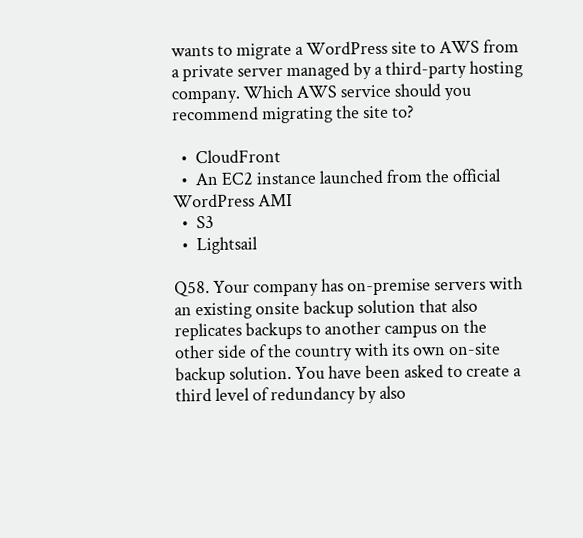wants to migrate a WordPress site to AWS from a private server managed by a third-party hosting company. Which AWS service should you recommend migrating the site to?

  •  CloudFront
  •  An EC2 instance launched from the official WordPress AMI
  •  S3
  •  Lightsail

Q58. Your company has on-premise servers with an existing onsite backup solution that also replicates backups to another campus on the other side of the country with its own on-site backup solution. You have been asked to create a third level of redundancy by also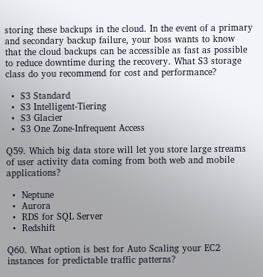storing these backups in the cloud. In the event of a primary and secondary backup failure, your boss wants to know that the cloud backups can be accessible as fast as possible to reduce downtime during the recovery. What S3 storage class do you recommend for cost and performance?

  •  S3 Standard
  •  S3 Intelligent-Tiering
  •  S3 Glacier
  •  S3 One Zone-Infrequent Access

Q59. Which big data store will let you store large streams of user activity data coming from both web and mobile applications?

  •  Neptune
  •  Aurora
  •  RDS for SQL Server
  •  Redshift

Q60. What option is best for Auto Scaling your EC2 instances for predictable traffic patterns?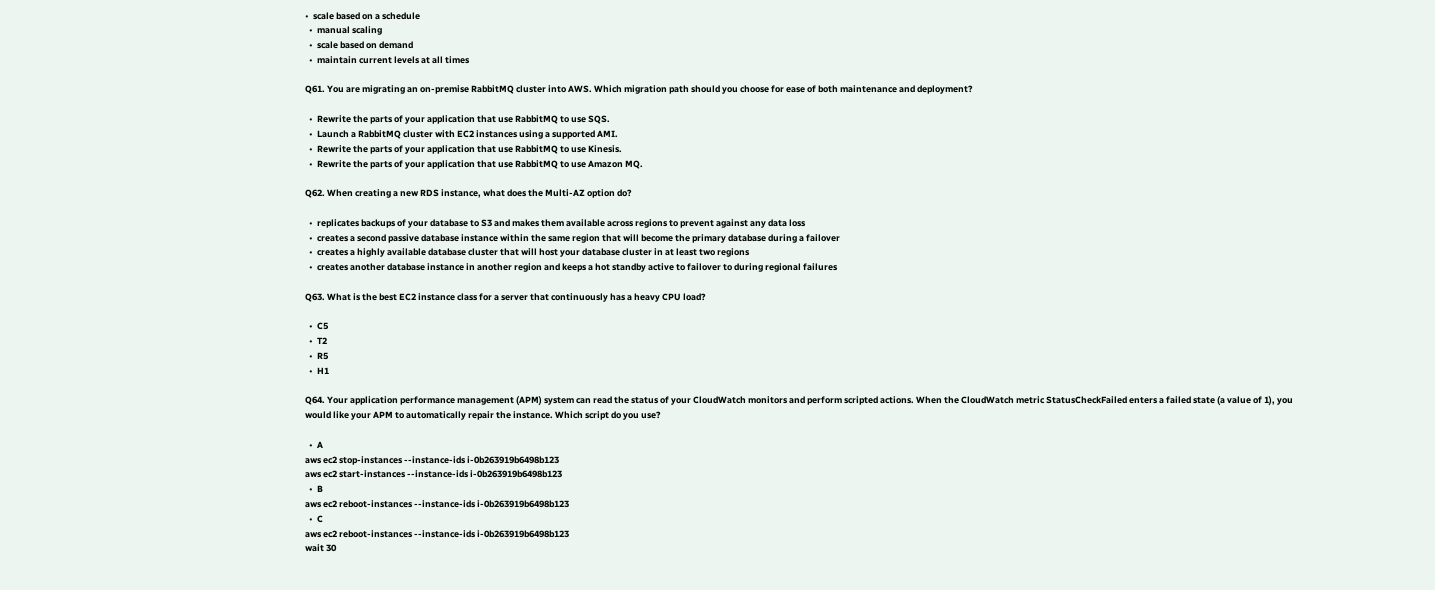•  scale based on a schedule
  •  manual scaling
  •  scale based on demand
  •  maintain current levels at all times

Q61. You are migrating an on-premise RabbitMQ cluster into AWS. Which migration path should you choose for ease of both maintenance and deployment?

  •  Rewrite the parts of your application that use RabbitMQ to use SQS.
  •  Launch a RabbitMQ cluster with EC2 instances using a supported AMI.
  •  Rewrite the parts of your application that use RabbitMQ to use Kinesis.
  •  Rewrite the parts of your application that use RabbitMQ to use Amazon MQ.

Q62. When creating a new RDS instance, what does the Multi-AZ option do?

  •  replicates backups of your database to S3 and makes them available across regions to prevent against any data loss
  •  creates a second passive database instance within the same region that will become the primary database during a failover
  •  creates a highly available database cluster that will host your database cluster in at least two regions
  •  creates another database instance in another region and keeps a hot standby active to failover to during regional failures

Q63. What is the best EC2 instance class for a server that continuously has a heavy CPU load?

  •  C5
  •  T2
  •  R5
  •  H1

Q64. Your application performance management (APM) system can read the status of your CloudWatch monitors and perform scripted actions. When the CloudWatch metric StatusCheckFailed enters a failed state (a value of 1), you would like your APM to automatically repair the instance. Which script do you use?

  •  A
aws ec2 stop-instances --instance-ids i-0b263919b6498b123
aws ec2 start-instances --instance-ids i-0b263919b6498b123
  •  B
aws ec2 reboot-instances --instance-ids i-0b263919b6498b123
  •  C
aws ec2 reboot-instances --instance-ids i-0b263919b6498b123
wait 30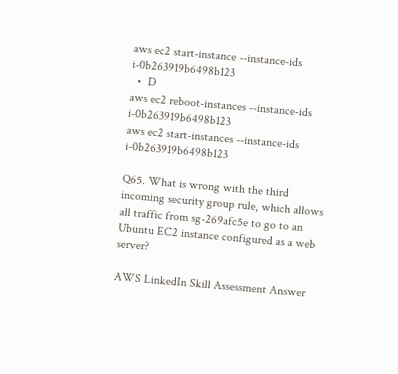aws ec2 start-instance --instance-ids i-0b263919b6498b123
  •  D
aws ec2 reboot-instances --instance-ids i-0b263919b6498b123
aws ec2 start-instances --instance-ids i-0b263919b6498b123

Q65. What is wrong with the third incoming security group rule, which allows all traffic from sg-269afc5e to go to an Ubuntu EC2 instance configured as a web server?

AWS LinkedIn Skill Assessment Answer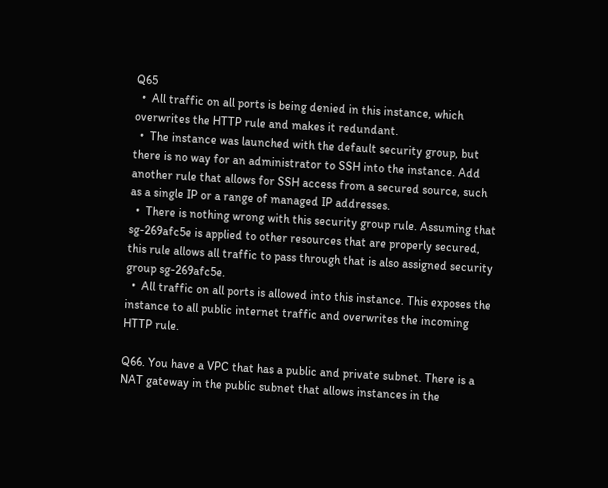Q65
  •  All traffic on all ports is being denied in this instance, which overwrites the HTTP rule and makes it redundant.
  •  The instance was launched with the default security group, but there is no way for an administrator to SSH into the instance. Add another rule that allows for SSH access from a secured source, such as a single IP or a range of managed IP addresses.
  •  There is nothing wrong with this security group rule. Assuming that sg-269afc5e is applied to other resources that are properly secured, this rule allows all traffic to pass through that is also assigned security group sg-269afc5e.
  •  All traffic on all ports is allowed into this instance. This exposes the instance to all public internet traffic and overwrites the incoming HTTP rule.

Q66. You have a VPC that has a public and private subnet. There is a NAT gateway in the public subnet that allows instances in the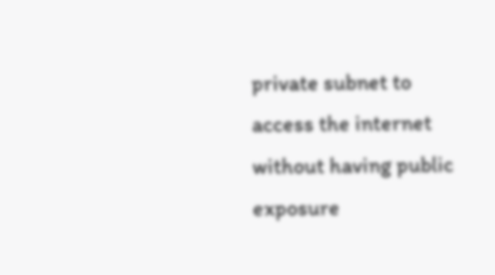private subnet to access the internet without having public exposure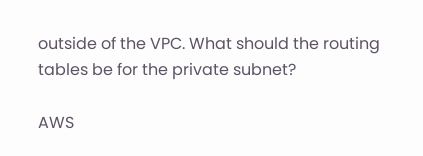outside of the VPC. What should the routing tables be for the private subnet?

AWS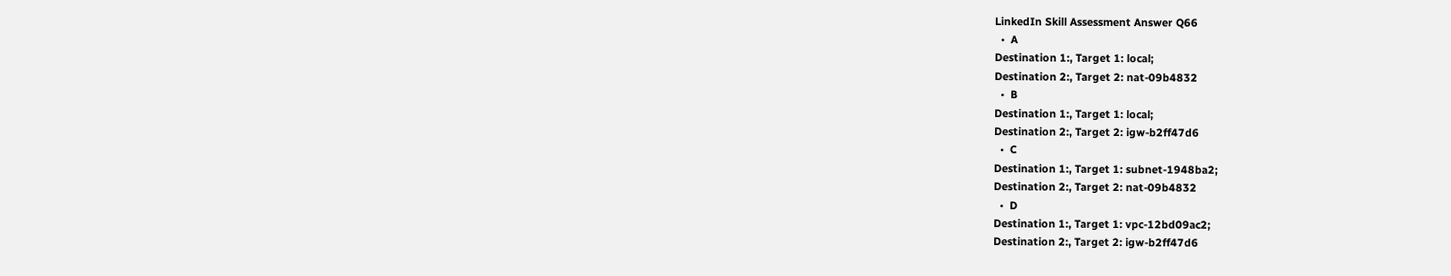LinkedIn Skill Assessment Answer Q66
  •  A
Destination 1:, Target 1: local;
Destination 2:, Target 2: nat-09b4832
  •  B
Destination 1:, Target 1: local;
Destination 2:, Target 2: igw-b2ff47d6
  •  C
Destination 1:, Target 1: subnet-1948ba2;
Destination 2:, Target 2: nat-09b4832
  •  D
Destination 1:, Target 1: vpc-12bd09ac2;
Destination 2:, Target 2: igw-b2ff47d6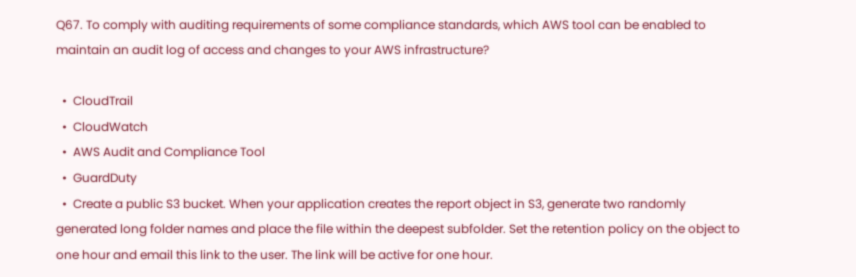Q67. To comply with auditing requirements of some compliance standards, which AWS tool can be enabled to maintain an audit log of access and changes to your AWS infrastructure?

  •  CloudTrail
  •  CloudWatch
  •  AWS Audit and Compliance Tool
  •  GuardDuty
  •  Create a public S3 bucket. When your application creates the report object in S3, generate two randomly generated long folder names and place the file within the deepest subfolder. Set the retention policy on the object to one hour and email this link to the user. The link will be active for one hour.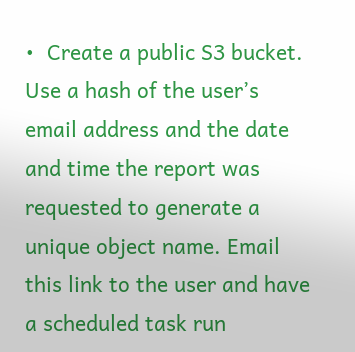•  Create a public S3 bucket. Use a hash of the user’s email address and the date and time the report was requested to generate a unique object name. Email this link to the user and have a scheduled task run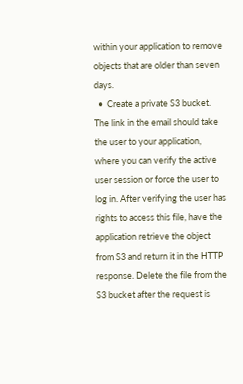within your application to remove objects that are older than seven days.
  •  Create a private S3 bucket. The link in the email should take the user to your application, where you can verify the active user session or force the user to log in. After verifying the user has rights to access this file, have the application retrieve the object from S3 and return it in the HTTP response. Delete the file from the S3 bucket after the request is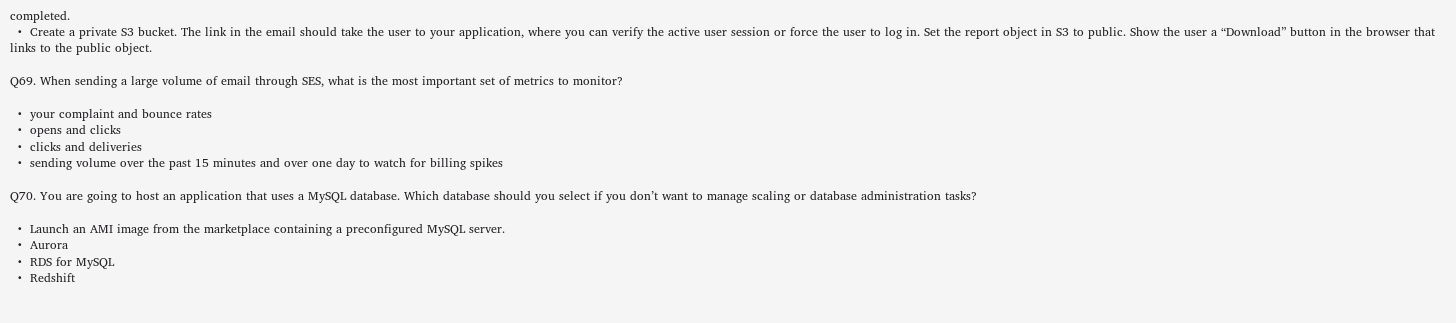completed.
  •  Create a private S3 bucket. The link in the email should take the user to your application, where you can verify the active user session or force the user to log in. Set the report object in S3 to public. Show the user a “Download” button in the browser that links to the public object.

Q69. When sending a large volume of email through SES, what is the most important set of metrics to monitor?

  •  your complaint and bounce rates
  •  opens and clicks
  •  clicks and deliveries
  •  sending volume over the past 15 minutes and over one day to watch for billing spikes

Q70. You are going to host an application that uses a MySQL database. Which database should you select if you don’t want to manage scaling or database administration tasks?

  •  Launch an AMI image from the marketplace containing a preconfigured MySQL server.
  •  Aurora
  •  RDS for MySQL
  •  Redshift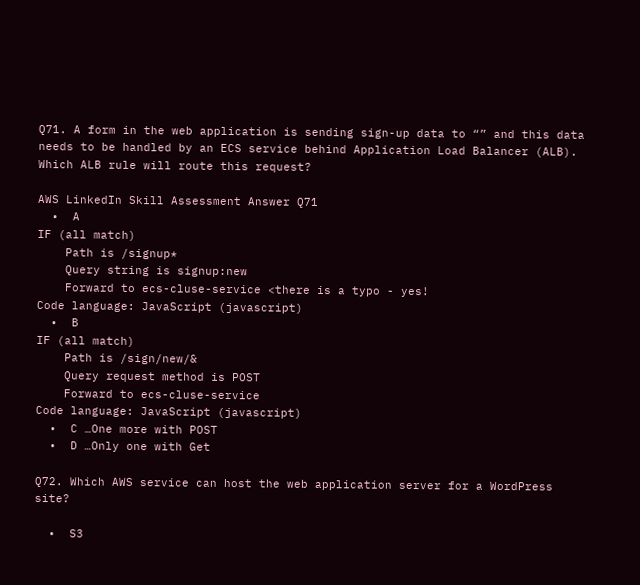Q71. A form in the web application is sending sign-up data to “” and this data needs to be handled by an ECS service behind Application Load Balancer (ALB). Which ALB rule will route this request?

AWS LinkedIn Skill Assessment Answer Q71
  •  A
IF (all match)
    Path is /signup*
    Query string is signup:new
    Forward to ecs-cluse-service <there is a typo - yes!
Code language: JavaScript (javascript)
  •  B
IF (all match)
    Path is /sign/new/&
    Query request method is POST
    Forward to ecs-cluse-service
Code language: JavaScript (javascript)
  •  C …One more with POST
  •  D …Only one with Get

Q72. Which AWS service can host the web application server for a WordPress site?

  •  S3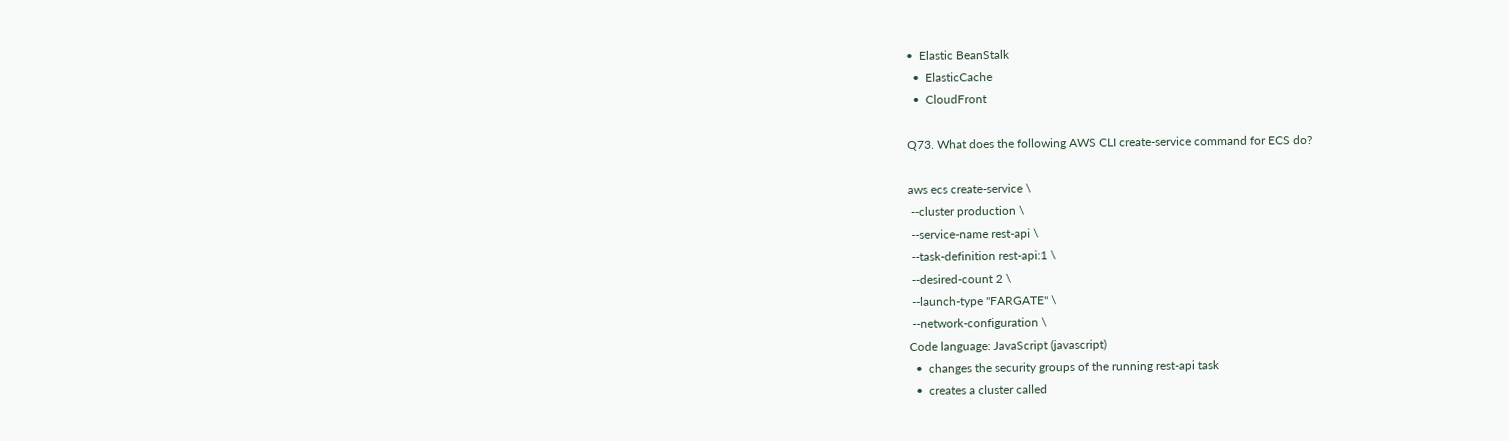•  Elastic BeanStalk
  •  ElasticCache
  •  CloudFront

Q73. What does the following AWS CLI create-service command for ECS do?

aws ecs create-service \
 --cluster production \
 --service-name rest-api \
 --task-definition rest-api:1 \
 --desired-count 2 \
 --launch-type "FARGATE" \
 --network-configuration \
Code language: JavaScript (javascript)
  •  changes the security groups of the running rest-api task
  •  creates a cluster called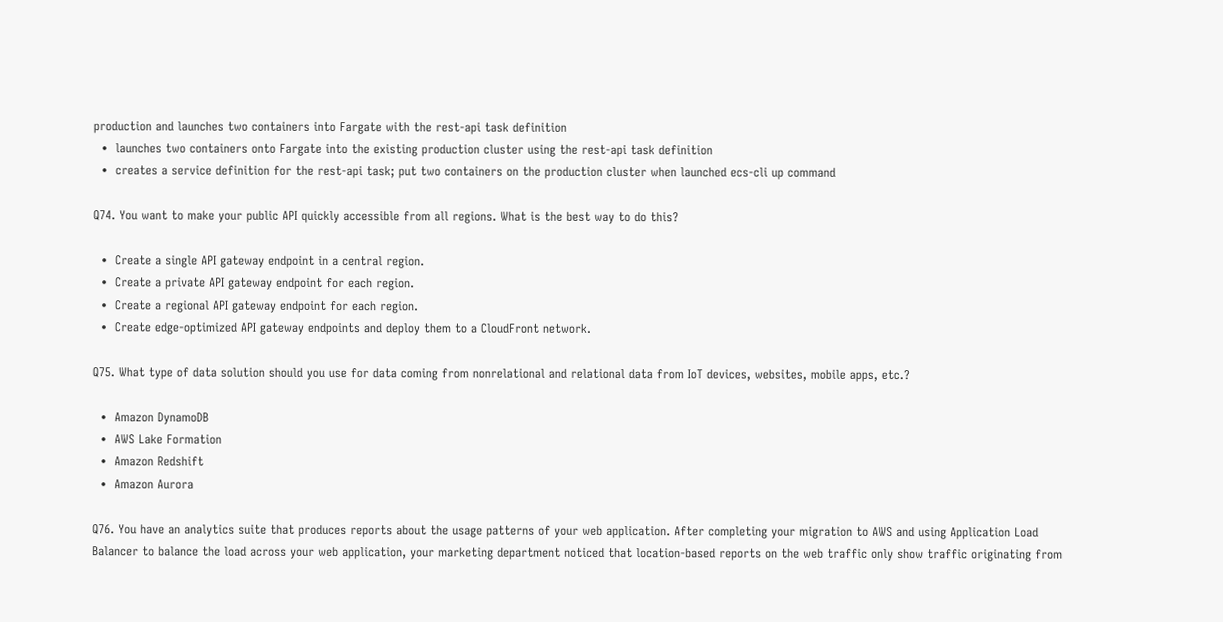production and launches two containers into Fargate with the rest-api task definition
  •  launches two containers onto Fargate into the existing production cluster using the rest-api task definition
  •  creates a service definition for the rest-api task; put two containers on the production cluster when launched ecs-cli up command

Q74. You want to make your public API quickly accessible from all regions. What is the best way to do this?

  •  Create a single API gateway endpoint in a central region.
  •  Create a private API gateway endpoint for each region.
  •  Create a regional API gateway endpoint for each region.
  •  Create edge-optimized API gateway endpoints and deploy them to a CloudFront network.

Q75. What type of data solution should you use for data coming from nonrelational and relational data from IoT devices, websites, mobile apps, etc.?

  •  Amazon DynamoDB
  •  AWS Lake Formation
  •  Amazon Redshift
  •  Amazon Aurora

Q76. You have an analytics suite that produces reports about the usage patterns of your web application. After completing your migration to AWS and using Application Load Balancer to balance the load across your web application, your marketing department noticed that location-based reports on the web traffic only show traffic originating from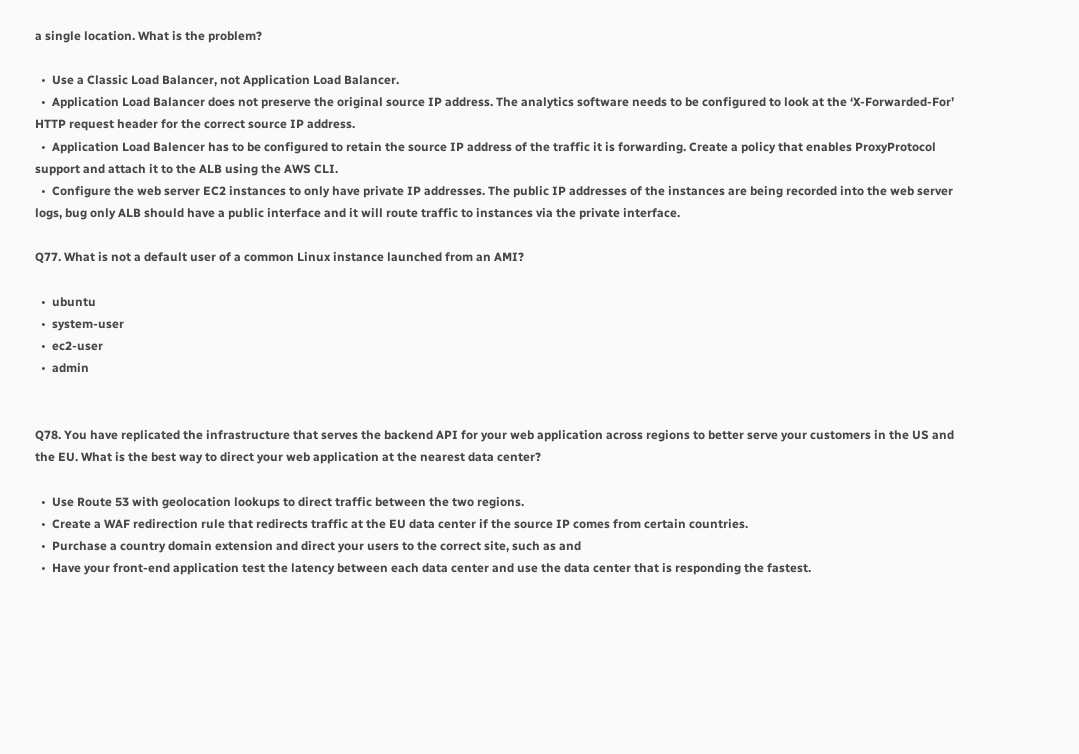a single location. What is the problem?

  •  Use a Classic Load Balancer, not Application Load Balancer.
  •  Application Load Balancer does not preserve the original source IP address. The analytics software needs to be configured to look at the ‘X-Forwarded-For’ HTTP request header for the correct source IP address.
  •  Application Load Balencer has to be configured to retain the source IP address of the traffic it is forwarding. Create a policy that enables ProxyProtocol support and attach it to the ALB using the AWS CLI.
  •  Configure the web server EC2 instances to only have private IP addresses. The public IP addresses of the instances are being recorded into the web server logs, bug only ALB should have a public interface and it will route traffic to instances via the private interface.

Q77. What is not a default user of a common Linux instance launched from an AMI?

  •  ubuntu
  •  system-user
  •  ec2-user
  •  admin


Q78. You have replicated the infrastructure that serves the backend API for your web application across regions to better serve your customers in the US and the EU. What is the best way to direct your web application at the nearest data center?

  •  Use Route 53 with geolocation lookups to direct traffic between the two regions.
  •  Create a WAF redirection rule that redirects traffic at the EU data center if the source IP comes from certain countries.
  •  Purchase a country domain extension and direct your users to the correct site, such as and
  •  Have your front-end application test the latency between each data center and use the data center that is responding the fastest.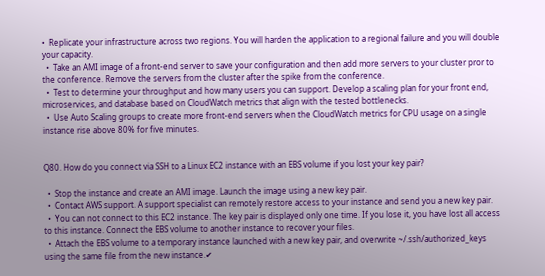•  Replicate your infrastructure across two regions. You will harden the application to a regional failure and you will double your capacity.
  •  Take an AMI image of a front-end server to save your configuration and then add more servers to your cluster pror to the conference. Remove the servers from the cluster after the spike from the conference.
  •  Test to determine your throughput and how many users you can support. Develop a scaling plan for your front end, microservices, and database based on CloudWatch metrics that align with the tested bottlenecks.
  •  Use Auto Scaling groups to create more front-end servers when the CloudWatch metrics for CPU usage on a single instance rise above 80% for five minutes.


Q80. How do you connect via SSH to a Linux EC2 instance with an EBS volume if you lost your key pair?

  •  Stop the instance and create an AMI image. Launch the image using a new key pair.
  •  Contact AWS support. A support specialist can remotely restore access to your instance and send you a new key pair.
  •  You can not connect to this EC2 instance. The key pair is displayed only one time. If you lose it, you have lost all access to this instance. Connect the EBS volume to another instance to recover your files.
  •  Attach the EBS volume to a temporary instance launched with a new key pair, and overwrite ~/.ssh/authorized_keys using the same file from the new instance.✔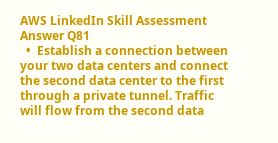AWS LinkedIn Skill Assessment Answer Q81
  •  Establish a connection between your two data centers and connect the second data center to the first through a private tunnel. Traffic will flow from the second data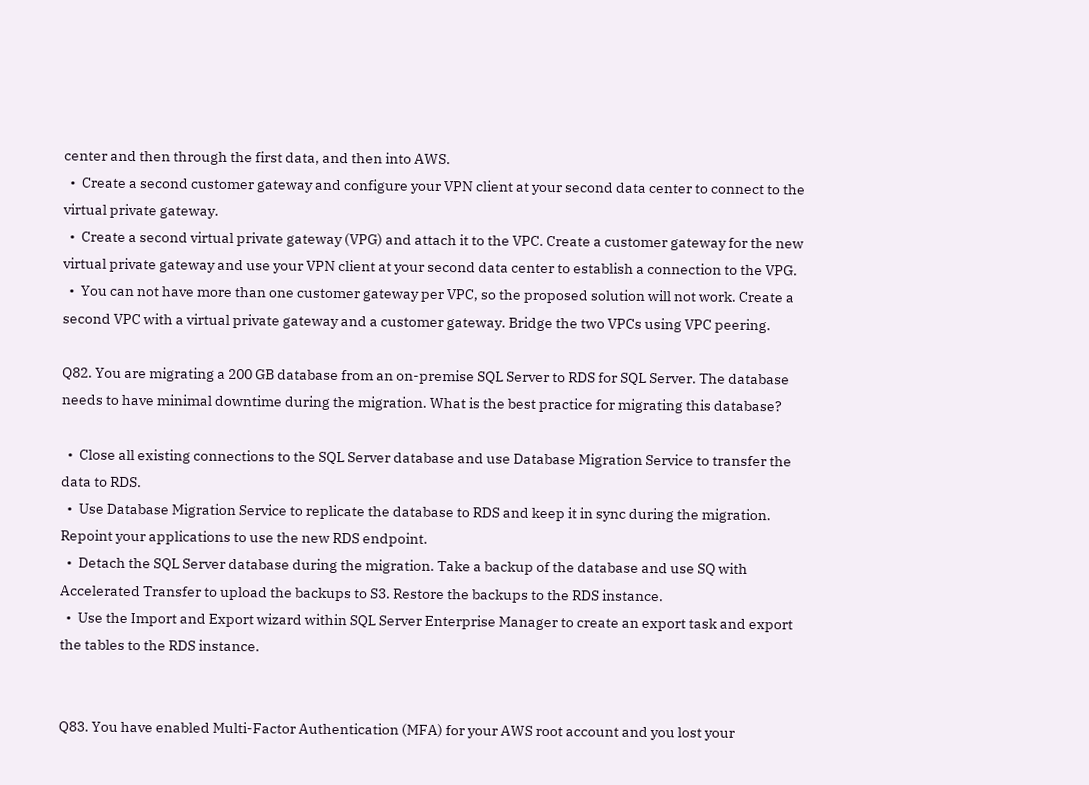center and then through the first data, and then into AWS.
  •  Create a second customer gateway and configure your VPN client at your second data center to connect to the virtual private gateway.
  •  Create a second virtual private gateway (VPG) and attach it to the VPC. Create a customer gateway for the new virtual private gateway and use your VPN client at your second data center to establish a connection to the VPG.
  •  You can not have more than one customer gateway per VPC, so the proposed solution will not work. Create a second VPC with a virtual private gateway and a customer gateway. Bridge the two VPCs using VPC peering.

Q82. You are migrating a 200 GB database from an on-premise SQL Server to RDS for SQL Server. The database needs to have minimal downtime during the migration. What is the best practice for migrating this database?

  •  Close all existing connections to the SQL Server database and use Database Migration Service to transfer the data to RDS.
  •  Use Database Migration Service to replicate the database to RDS and keep it in sync during the migration. Repoint your applications to use the new RDS endpoint.
  •  Detach the SQL Server database during the migration. Take a backup of the database and use SQ with Accelerated Transfer to upload the backups to S3. Restore the backups to the RDS instance.
  •  Use the Import and Export wizard within SQL Server Enterprise Manager to create an export task and export the tables to the RDS instance.


Q83. You have enabled Multi-Factor Authentication (MFA) for your AWS root account and you lost your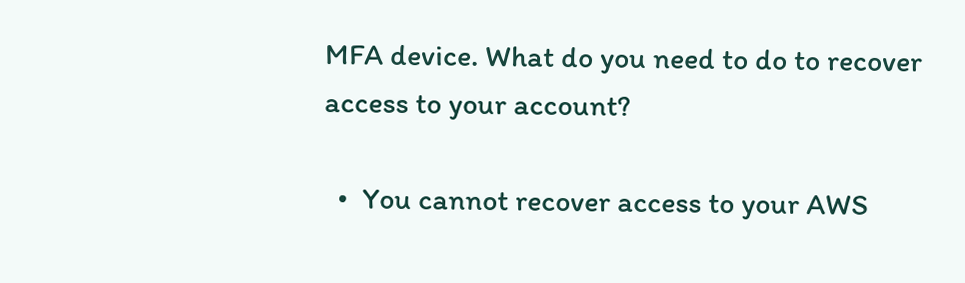MFA device. What do you need to do to recover access to your account?

  •  You cannot recover access to your AWS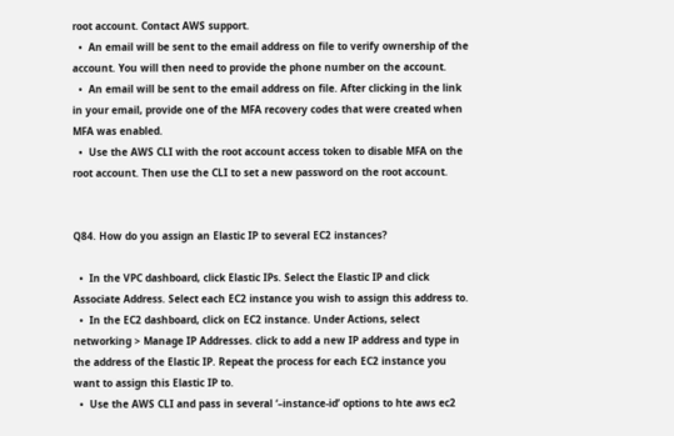root account. Contact AWS support.
  •  An email will be sent to the email address on file to verify ownership of the account. You will then need to provide the phone number on the account.
  •  An email will be sent to the email address on file. After clicking in the link in your email, provide one of the MFA recovery codes that were created when MFA was enabled.
  •  Use the AWS CLI with the root account access token to disable MFA on the root account. Then use the CLI to set a new password on the root account.


Q84. How do you assign an Elastic IP to several EC2 instances?

  •  In the VPC dashboard, click Elastic IPs. Select the Elastic IP and click Associate Address. Select each EC2 instance you wish to assign this address to.
  •  In the EC2 dashboard, click on EC2 instance. Under Actions, select networking > Manage IP Addresses. click to add a new IP address and type in the address of the Elastic IP. Repeat the process for each EC2 instance you want to assign this Elastic IP to.
  •  Use the AWS CLI and pass in several ‘–instance-id’ options to hte aws ec2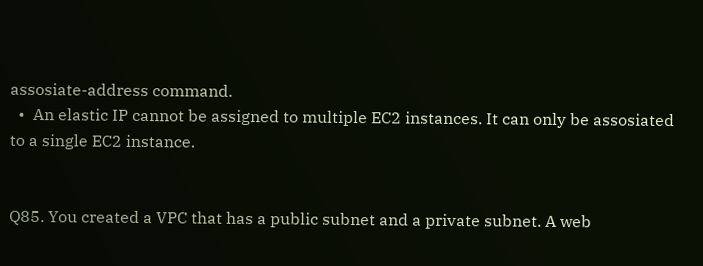assosiate-address command.
  •  An elastic IP cannot be assigned to multiple EC2 instances. It can only be assosiated to a single EC2 instance.


Q85. You created a VPC that has a public subnet and a private subnet. A web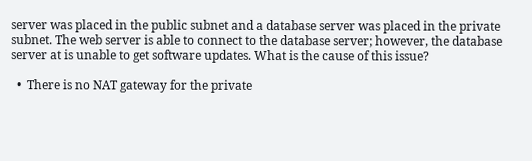server was placed in the public subnet and a database server was placed in the private subnet. The web server is able to connect to the database server; however, the database server at is unable to get software updates. What is the cause of this issue?

  •  There is no NAT gateway for the private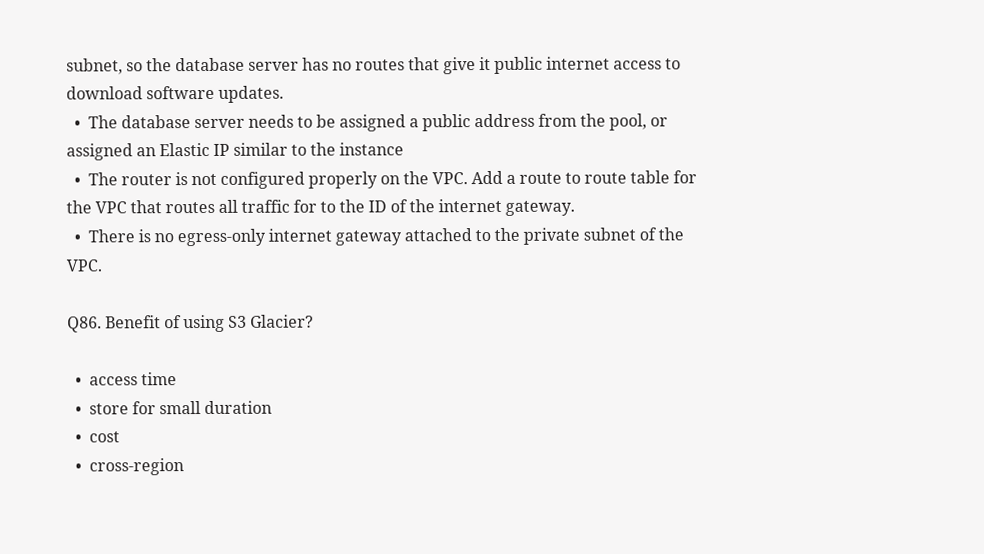subnet, so the database server has no routes that give it public internet access to download software updates.
  •  The database server needs to be assigned a public address from the pool, or assigned an Elastic IP similar to the instance
  •  The router is not configured properly on the VPC. Add a route to route table for the VPC that routes all traffic for to the ID of the internet gateway.
  •  There is no egress-only internet gateway attached to the private subnet of the VPC.

Q86. Benefit of using S3 Glacier?

  •  access time
  •  store for small duration
  •  cost
  •  cross-region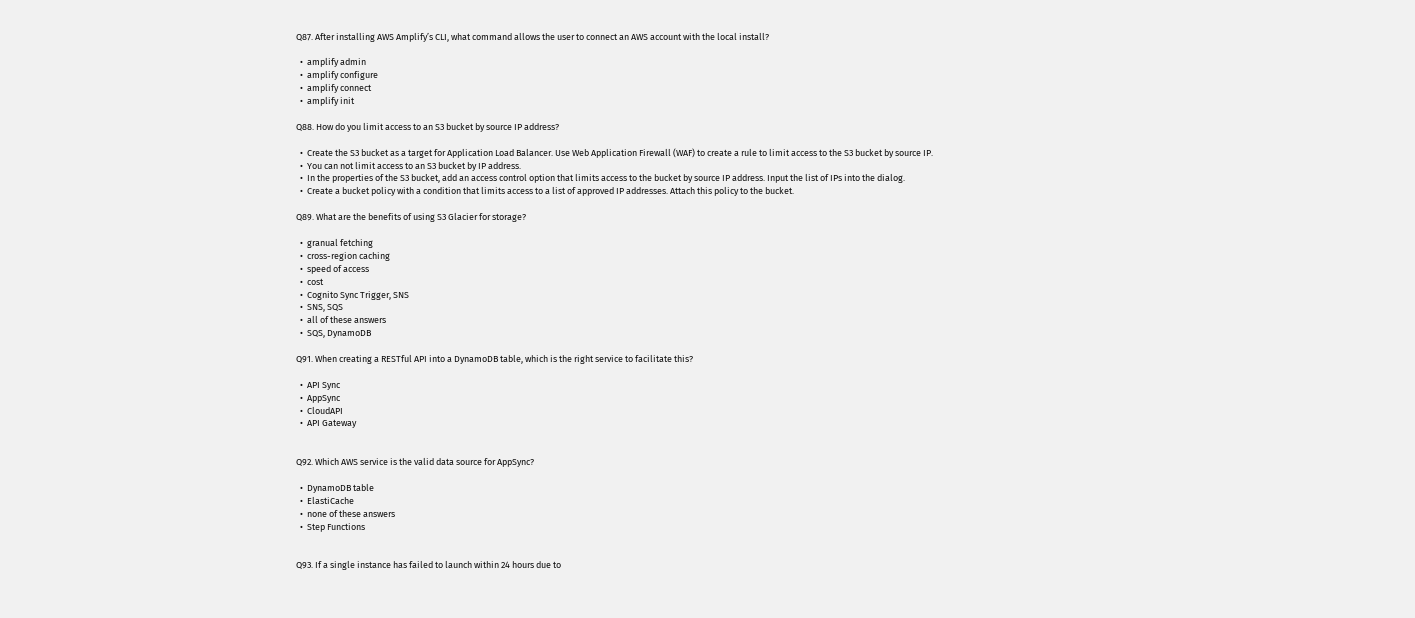Q87. After installing AWS Amplify’s CLI, what command allows the user to connect an AWS account with the local install?

  •  amplify admin
  •  amplify configure
  •  amplify connect
  •  amplify init

Q88. How do you limit access to an S3 bucket by source IP address?

  •  Create the S3 bucket as a target for Application Load Balancer. Use Web Application Firewall (WAF) to create a rule to limit access to the S3 bucket by source IP.
  •  You can not limit access to an S3 bucket by IP address.
  •  In the properties of the S3 bucket, add an access control option that limits access to the bucket by source IP address. Input the list of IPs into the dialog.
  •  Create a bucket policy with a condition that limits access to a list of approved IP addresses. Attach this policy to the bucket.

Q89. What are the benefits of using S3 Glacier for storage?

  •  granual fetching
  •  cross-region caching
  •  speed of access
  •  cost
  •  Cognito Sync Trigger, SNS
  •  SNS, SQS
  •  all of these answers
  •  SQS, DynamoDB

Q91. When creating a RESTful API into a DynamoDB table, which is the right service to facilitate this?

  •  API Sync
  •  AppSync
  •  CloudAPI
  •  API Gateway


Q92. Which AWS service is the valid data source for AppSync?

  •  DynamoDB table
  •  ElastiCache
  •  none of these answers
  •  Step Functions


Q93. If a single instance has failed to launch within 24 hours due to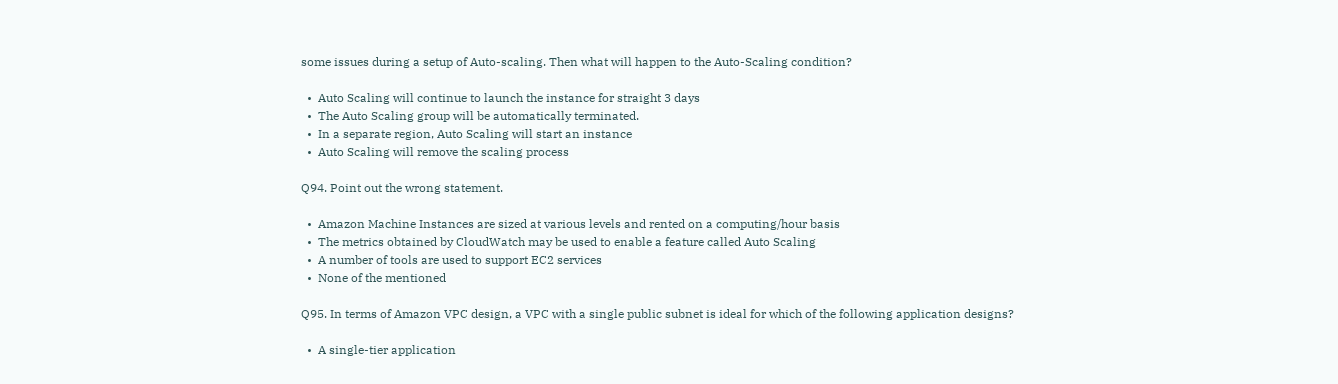some issues during a setup of Auto-scaling. Then what will happen to the Auto-Scaling condition?

  •  Auto Scaling will continue to launch the instance for straight 3 days
  •  The Auto Scaling group will be automatically terminated.
  •  In a separate region, Auto Scaling will start an instance
  •  Auto Scaling will remove the scaling process

Q94. Point out the wrong statement.

  •  Amazon Machine Instances are sized at various levels and rented on a computing/hour basis
  •  The metrics obtained by CloudWatch may be used to enable a feature called Auto Scaling
  •  A number of tools are used to support EC2 services
  •  None of the mentioned

Q95. In terms of Amazon VPC design, a VPC with a single public subnet is ideal for which of the following application designs?

  •  A single-tier application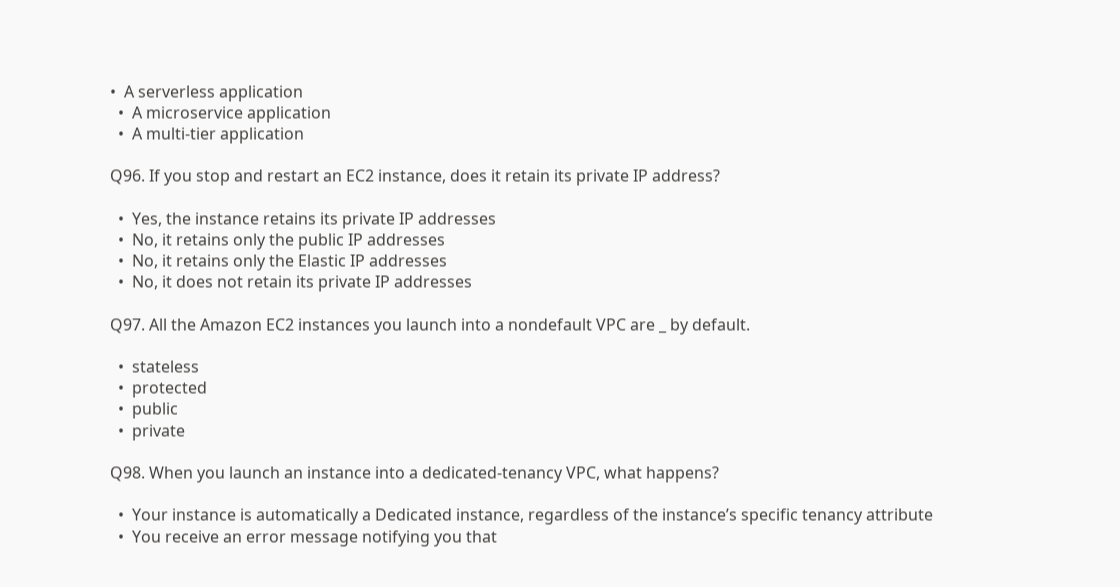•  A serverless application
  •  A microservice application
  •  A multi-tier application

Q96. If you stop and restart an EC2 instance, does it retain its private IP address?

  •  Yes, the instance retains its private IP addresses
  •  No, it retains only the public IP addresses
  •  No, it retains only the Elastic IP addresses
  •  No, it does not retain its private IP addresses

Q97. All the Amazon EC2 instances you launch into a nondefault VPC are _ by default.

  •  stateless
  •  protected
  •  public
  •  private

Q98. When you launch an instance into a dedicated-tenancy VPC, what happens?

  •  Your instance is automatically a Dedicated instance, regardless of the instance’s specific tenancy attribute
  •  You receive an error message notifying you that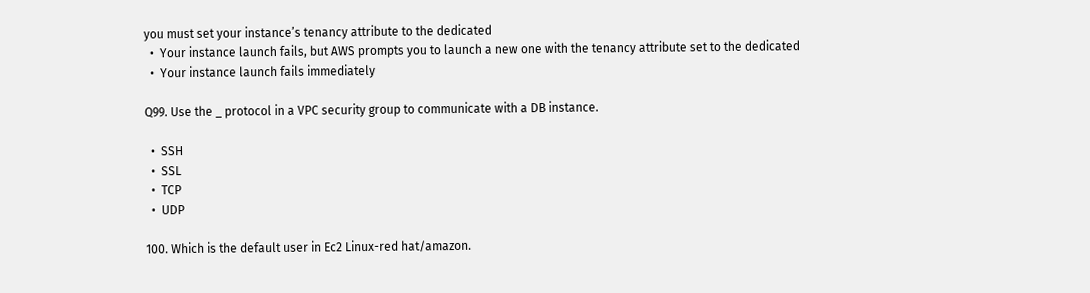you must set your instance’s tenancy attribute to the dedicated
  •  Your instance launch fails, but AWS prompts you to launch a new one with the tenancy attribute set to the dedicated
  •  Your instance launch fails immediately

Q99. Use the _ protocol in a VPC security group to communicate with a DB instance.

  •  SSH
  •  SSL
  •  TCP
  •  UDP

100. Which is the default user in Ec2 Linux-red hat/amazon.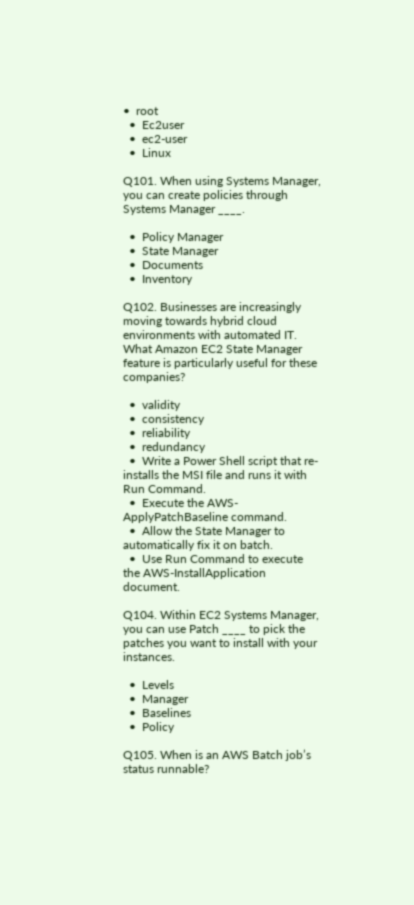•  root
  •  Ec2user
  •  ec2-user
  •  Linux

Q101. When using Systems Manager, you can create policies through Systems Manager ____.

  •  Policy Manager
  •  State Manager
  •  Documents
  •  Inventory

Q102. Businesses are increasingly moving towards hybrid cloud environments with automated IT. What Amazon EC2 State Manager feature is particularly useful for these companies?

  •  validity
  •  consistency
  •  reliability
  •  redundancy
  •  Write a Power Shell script that re-installs the MSI file and runs it with Run Command.
  •  Execute the AWS-ApplyPatchBaseline command.
  •  Allow the State Manager to automatically fix it on batch.
  •  Use Run Command to execute the AWS-InstallApplication document.

Q104. Within EC2 Systems Manager, you can use Patch ____ to pick the patches you want to install with your instances.

  •  Levels
  •  Manager
  •  Baselines
  •  Policy

Q105. When is an AWS Batch job’s status runnable?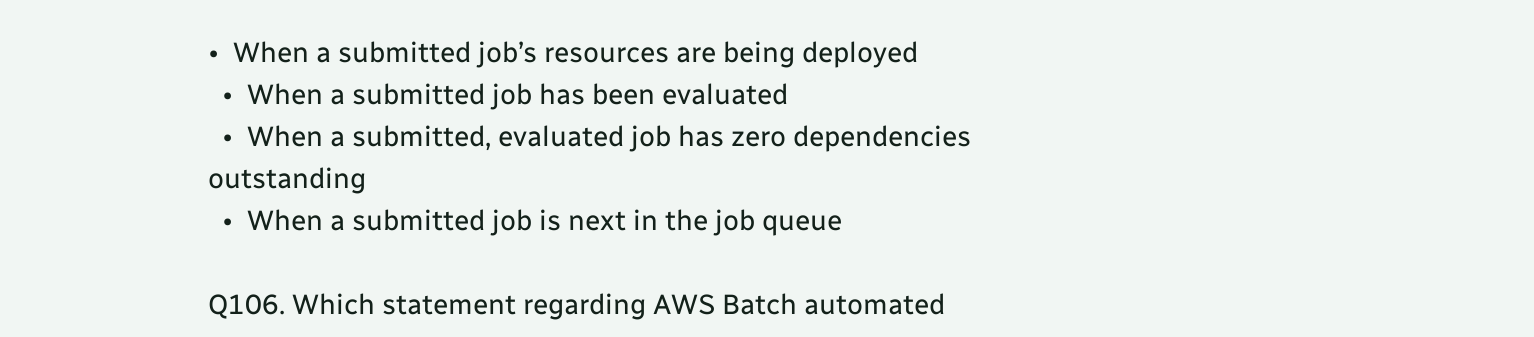•  When a submitted job’s resources are being deployed
  •  When a submitted job has been evaluated
  •  When a submitted, evaluated job has zero dependencies outstanding
  •  When a submitted job is next in the job queue

Q106. Which statement regarding AWS Batch automated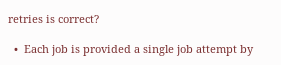retries is correct?

  •  Each job is provided a single job attempt by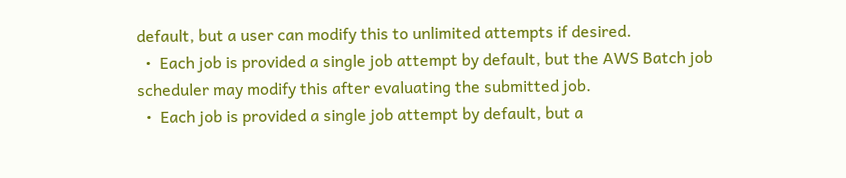default, but a user can modify this to unlimited attempts if desired.
  •  Each job is provided a single job attempt by default, but the AWS Batch job scheduler may modify this after evaluating the submitted job.
  •  Each job is provided a single job attempt by default, but a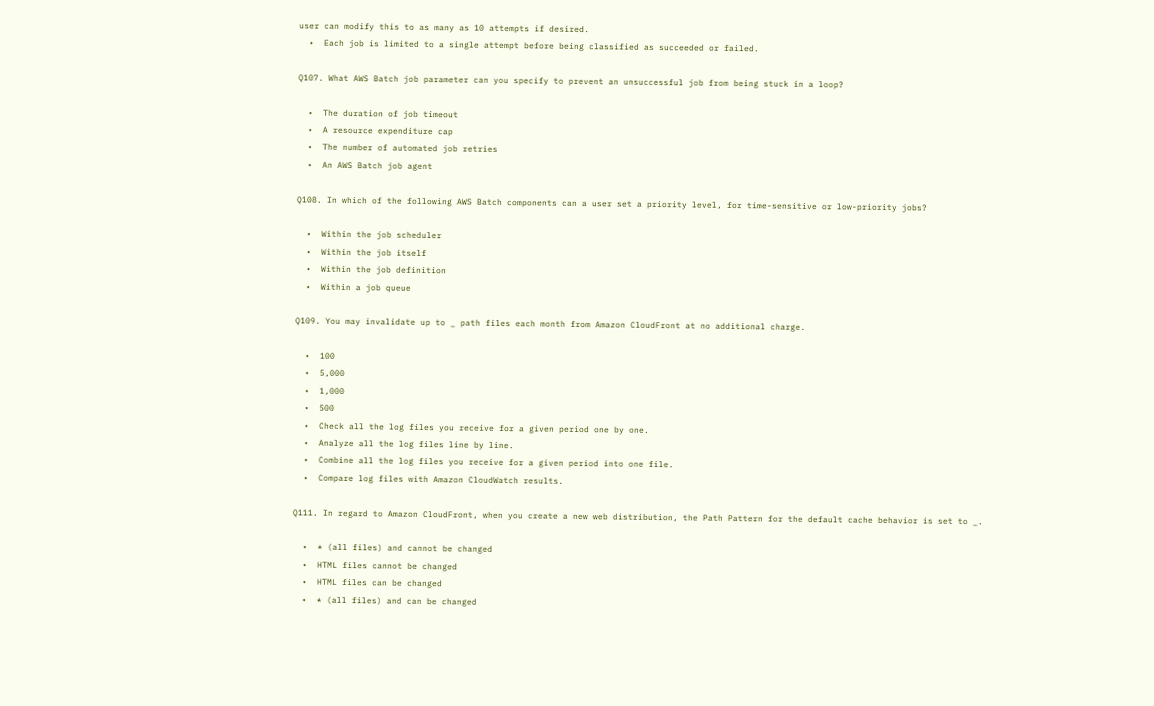user can modify this to as many as 10 attempts if desired.
  •  Each job is limited to a single attempt before being classified as succeeded or failed.

Q107. What AWS Batch job parameter can you specify to prevent an unsuccessful job from being stuck in a loop?

  •  The duration of job timeout
  •  A resource expenditure cap
  •  The number of automated job retries
  •  An AWS Batch job agent

Q108. In which of the following AWS Batch components can a user set a priority level, for time-sensitive or low-priority jobs?

  •  Within the job scheduler
  •  Within the job itself
  •  Within the job definition
  •  Within a job queue

Q109. You may invalidate up to _ path files each month from Amazon CloudFront at no additional charge.

  •  100
  •  5,000
  •  1,000
  •  500
  •  Check all the log files you receive for a given period one by one.
  •  Analyze all the log files line by line.
  •  Combine all the log files you receive for a given period into one file.
  •  Compare log files with Amazon CloudWatch results.

Q111. In regard to Amazon CloudFront, when you create a new web distribution, the Path Pattern for the default cache behavior is set to _.

  •  * (all files) and cannot be changed
  •  HTML files cannot be changed
  •  HTML files can be changed
  •  * (all files) and can be changed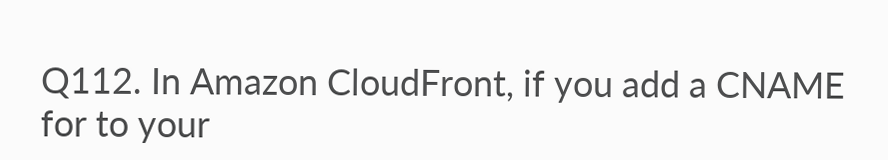Q112. In Amazon CloudFront, if you add a CNAME for to your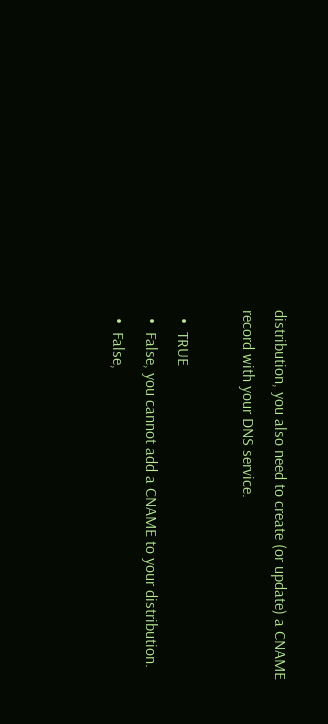distribution, you also need to create (or update) a CNAME record with your DNS service.

  •  TRUE
  •  False, you cannot add a CNAME to your distribution.
  •  False,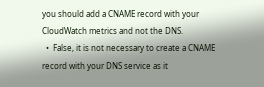you should add a CNAME record with your CloudWatch metrics and not the DNS.
  •  False, it is not necessary to create a CNAME record with your DNS service as it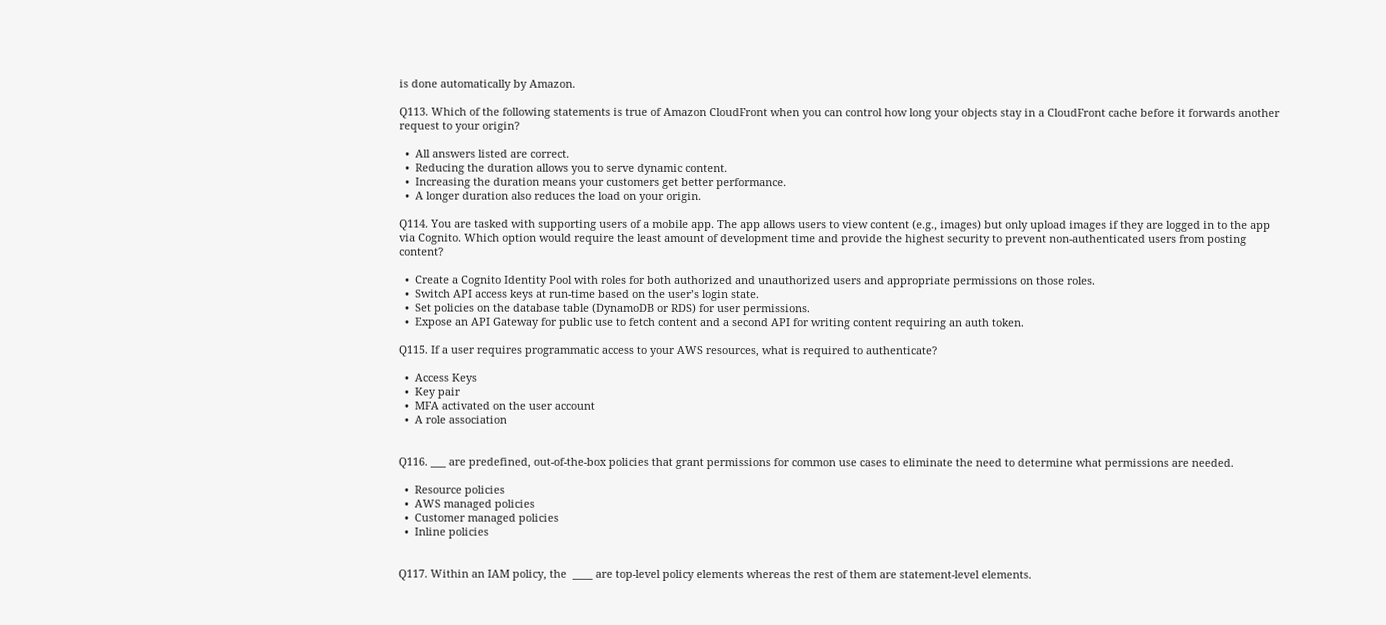is done automatically by Amazon.

Q113. Which of the following statements is true of Amazon CloudFront when you can control how long your objects stay in a CloudFront cache before it forwards another request to your origin?

  •  All answers listed are correct.
  •  Reducing the duration allows you to serve dynamic content.
  •  Increasing the duration means your customers get better performance.
  •  A longer duration also reduces the load on your origin.

Q114. You are tasked with supporting users of a mobile app. The app allows users to view content (e.g., images) but only upload images if they are logged in to the app via Cognito. Which option would require the least amount of development time and provide the highest security to prevent non-authenticated users from posting content?

  •  Create a Cognito Identity Pool with roles for both authorized and unauthorized users and appropriate permissions on those roles.
  •  Switch API access keys at run-time based on the user’s login state.
  •  Set policies on the database table (DynamoDB or RDS) for user permissions.
  •  Expose an API Gateway for public use to fetch content and a second API for writing content requiring an auth token.

Q115. If a user requires programmatic access to your AWS resources, what is required to authenticate?

  •  Access Keys
  •  Key pair
  •  MFA activated on the user account
  •  A role association


Q116. ___ are predefined, out-of-the-box policies that grant permissions for common use cases to eliminate the need to determine what permissions are needed.

  •  Resource policies
  •  AWS managed policies
  •  Customer managed policies
  •  Inline policies


Q117. Within an IAM policy, the  ____ are top-level policy elements whereas the rest of them are statement-level elements.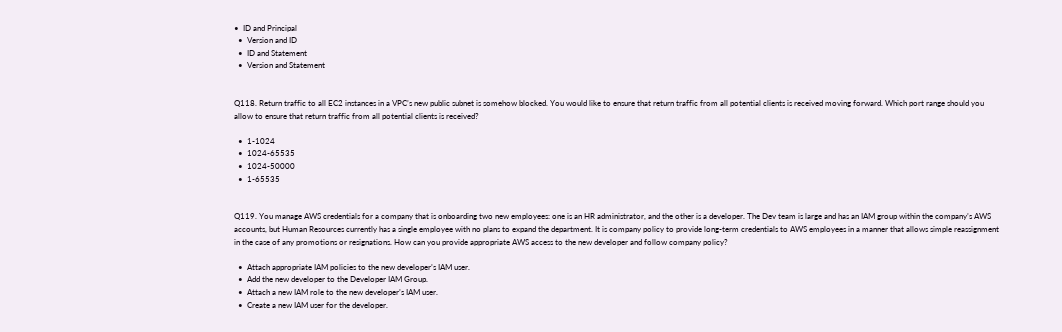•  ID and Principal
  •  Version and ID
  •  ID and Statement
  •  Version and Statement


Q118. Return traffic to all EC2 instances in a VPC’s new public subnet is somehow blocked. You would like to ensure that return traffic from all potential clients is received moving forward. Which port range should you allow to ensure that return traffic from all potential clients is received?

  •  1-1024
  •  1024-65535
  •  1024-50000
  •  1-65535


Q119. You manage AWS credentials for a company that is onboarding two new employees: one is an HR administrator, and the other is a developer. The Dev team is large and has an IAM group within the company’s AWS accounts, but Human Resources currently has a single employee with no plans to expand the department. It is company policy to provide long-term credentials to AWS employees in a manner that allows simple reassignment in the case of any promotions or resignations. How can you provide appropriate AWS access to the new developer and follow company policy?

  •  Attach appropriate IAM policies to the new developer’s IAM user.
  •  Add the new developer to the Developer IAM Group.
  •  Attach a new IAM role to the new developer’s IAM user.
  •  Create a new IAM user for the developer.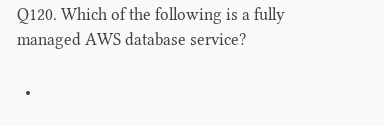Q120. Which of the following is a fully managed AWS database service?

  •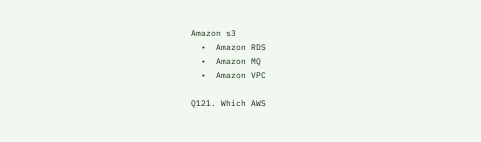Amazon s3
  •  Amazon RDS
  •  Amazon MQ
  •  Amazon VPC

Q121. Which AWS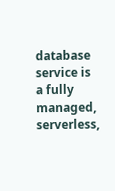database service is a fully managed, serverless,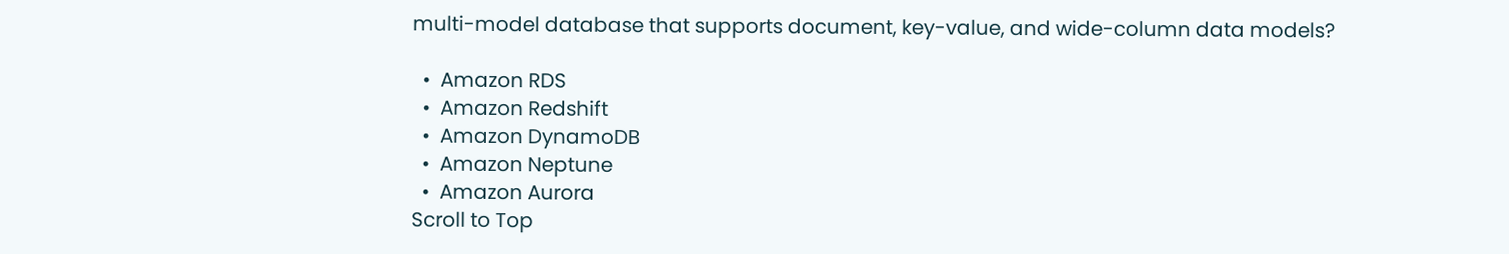multi-model database that supports document, key-value, and wide-column data models?

  •  Amazon RDS
  •  Amazon Redshift
  •  Amazon DynamoDB
  •  Amazon Neptune
  •  Amazon Aurora
Scroll to Top